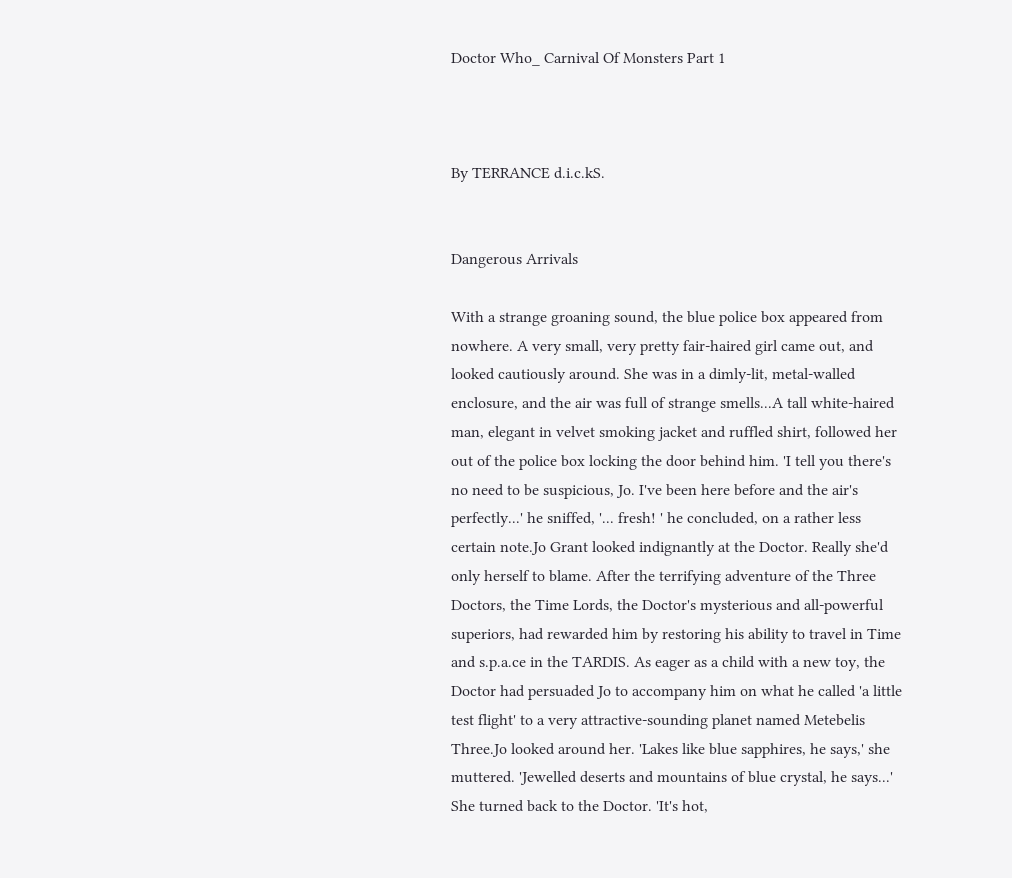Doctor Who_ Carnival Of Monsters Part 1



By TERRANCE d.i.c.kS.


Dangerous Arrivals

With a strange groaning sound, the blue police box appeared from nowhere. A very small, very pretty fair-haired girl came out, and looked cautiously around. She was in a dimly-lit, metal-walled enclosure, and the air was full of strange smells...A tall white-haired man, elegant in velvet smoking jacket and ruffled shirt, followed her out of the police box locking the door behind him. 'I tell you there's no need to be suspicious, Jo. I've been here before and the air's perfectly...' he sniffed, '... fresh! ' he concluded, on a rather less certain note.Jo Grant looked indignantly at the Doctor. Really she'd only herself to blame. After the terrifying adventure of the Three Doctors, the Time Lords, the Doctor's mysterious and all-powerful superiors, had rewarded him by restoring his ability to travel in Time and s.p.a.ce in the TARDIS. As eager as a child with a new toy, the Doctor had persuaded Jo to accompany him on what he called 'a little test flight' to a very attractive-sounding planet named Metebelis Three.Jo looked around her. 'Lakes like blue sapphires, he says,' she muttered. 'Jewelled deserts and mountains of blue crystal, he says...' She turned back to the Doctor. 'It's hot,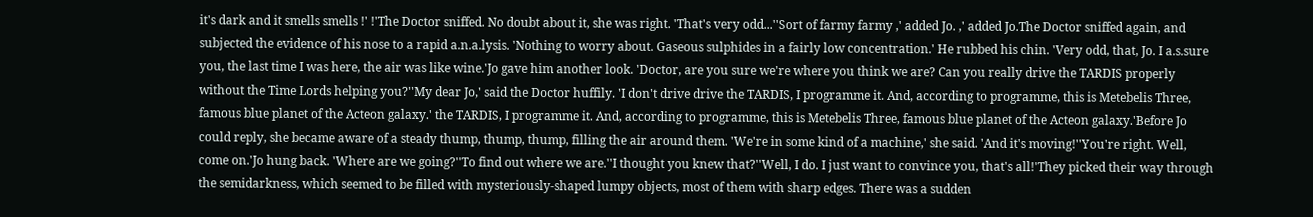it's dark and it smells smells !' !'The Doctor sniffed. No doubt about it, she was right. 'That's very odd...''Sort of farmy farmy ,' added Jo. ,' added Jo.The Doctor sniffed again, and subjected the evidence of his nose to a rapid a.n.a.lysis. 'Nothing to worry about. Gaseous sulphides in a fairly low concentration.' He rubbed his chin. 'Very odd, that, Jo. I a.s.sure you, the last time I was here, the air was like wine.'Jo gave him another look. 'Doctor, are you sure we're where you think we are? Can you really drive the TARDIS properly without the Time Lords helping you?''My dear Jo,' said the Doctor huffily. 'I don't drive drive the TARDIS, I programme it. And, according to programme, this is Metebelis Three, famous blue planet of the Acteon galaxy.' the TARDIS, I programme it. And, according to programme, this is Metebelis Three, famous blue planet of the Acteon galaxy.'Before Jo could reply, she became aware of a steady thump, thump, thump, filling the air around them. 'We're in some kind of a machine,' she said. 'And it's moving!''You're right. Well, come on.'Jo hung back. 'Where are we going?''To find out where we are.''I thought you knew that?''Well, I do. I just want to convince you, that's all!'They picked their way through the semidarkness, which seemed to be filled with mysteriously-shaped lumpy objects, most of them with sharp edges. There was a sudden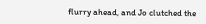flurry ahead, and Jo clutched the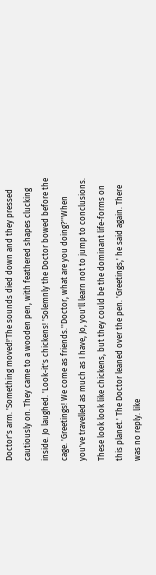Doctor's arm. 'Something moved!'The sounds died down and they pressed cautiously on. They came to a wooden pen, with feathered shapes clucking inside. Jo laughed. 'Look-it's chickens! 'Solemnly the Doctor bowed before the cage. 'Greetings! We come as friends.''Doctor, what are you doing?''When you've travelled as much as I have, Jo, you'll learn not to jump to conclusions. These look look like chickens, but they could be the dominant life-forms on this planet.' The Doctor leaned over the pen. 'Greetings,' he said again. There was no reply. like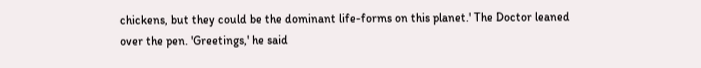chickens, but they could be the dominant life-forms on this planet.' The Doctor leaned over the pen. 'Greetings,' he said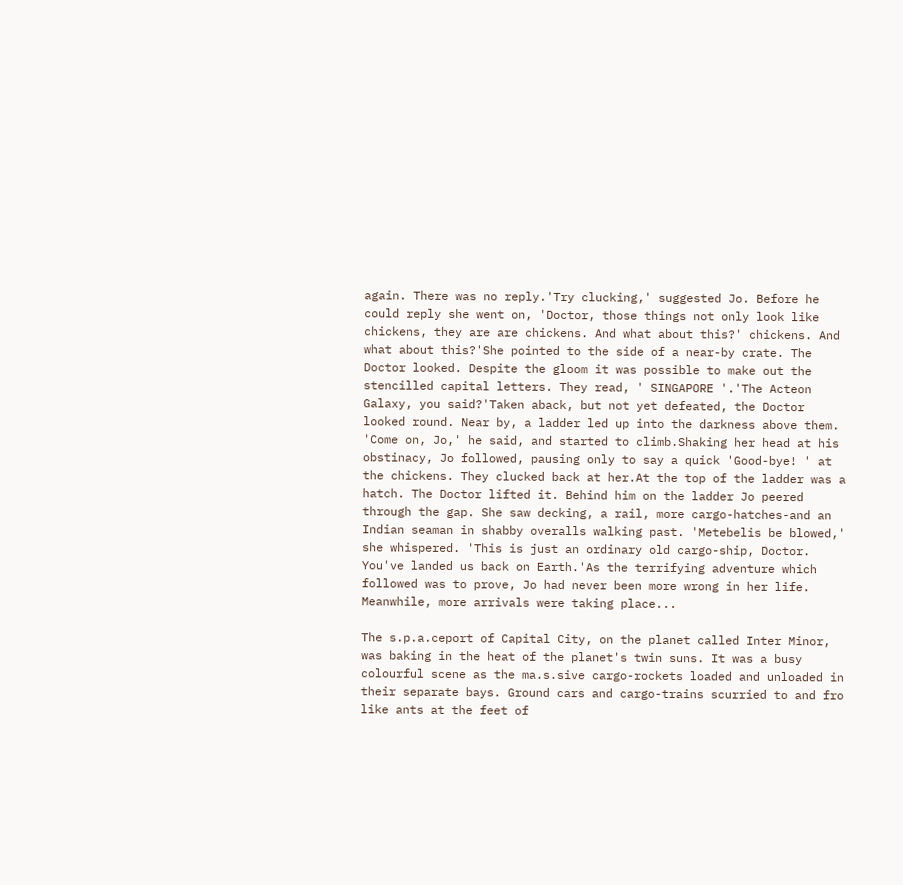again. There was no reply.'Try clucking,' suggested Jo. Before he could reply she went on, 'Doctor, those things not only look like chickens, they are are chickens. And what about this?' chickens. And what about this?'She pointed to the side of a near-by crate. The Doctor looked. Despite the gloom it was possible to make out the stencilled capital letters. They read, ' SINGAPORE '.'The Acteon Galaxy, you said?'Taken aback, but not yet defeated, the Doctor looked round. Near by, a ladder led up into the darkness above them. 'Come on, Jo,' he said, and started to climb.Shaking her head at his obstinacy, Jo followed, pausing only to say a quick 'Good-bye! ' at the chickens. They clucked back at her.At the top of the ladder was a hatch. The Doctor lifted it. Behind him on the ladder Jo peered through the gap. She saw decking, a rail, more cargo-hatches-and an Indian seaman in shabby overalls walking past. 'Metebelis be blowed,' she whispered. 'This is just an ordinary old cargo-ship, Doctor. You've landed us back on Earth.'As the terrifying adventure which followed was to prove, Jo had never been more wrong in her life. Meanwhile, more arrivals were taking place...

The s.p.a.ceport of Capital City, on the planet called Inter Minor, was baking in the heat of the planet's twin suns. It was a busy colourful scene as the ma.s.sive cargo-rockets loaded and unloaded in their separate bays. Ground cars and cargo-trains scurried to and fro like ants at the feet of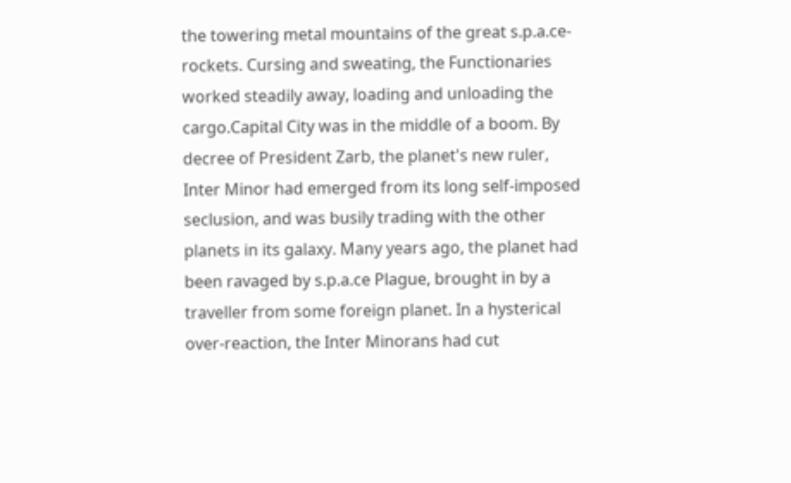the towering metal mountains of the great s.p.a.ce-rockets. Cursing and sweating, the Functionaries worked steadily away, loading and unloading the cargo.Capital City was in the middle of a boom. By decree of President Zarb, the planet's new ruler, Inter Minor had emerged from its long self-imposed seclusion, and was busily trading with the other planets in its galaxy. Many years ago, the planet had been ravaged by s.p.a.ce Plague, brought in by a traveller from some foreign planet. In a hysterical over-reaction, the Inter Minorans had cut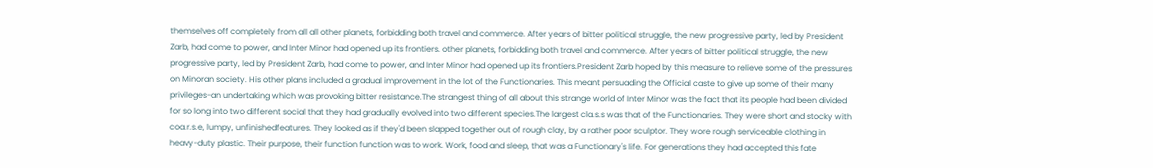themselves off completely from all all other planets, forbidding both travel and commerce. After years of bitter political struggle, the new progressive party, led by President Zarb, had come to power, and Inter Minor had opened up its frontiers. other planets, forbidding both travel and commerce. After years of bitter political struggle, the new progressive party, led by President Zarb, had come to power, and Inter Minor had opened up its frontiers.President Zarb hoped by this measure to relieve some of the pressures on Minoran society. His other plans included a gradual improvement in the lot of the Functionaries. This meant persuading the Official caste to give up some of their many privileges-an undertaking which was provoking bitter resistance.The strangest thing of all about this strange world of Inter Minor was the fact that its people had been divided for so long into two different social that they had gradually evolved into two different species.The largest cla.s.s was that of the Functionaries. They were short and stocky with coa.r.s.e, lumpy, unfinishedfeatures. They looked as if they'd been slapped together out of rough clay, by a rather poor sculptor. They wore rough serviceable clothing in heavy-duty plastic. Their purpose, their function function was to work. Work, food and sleep, that was a Functionary's life. For generations they had accepted this fate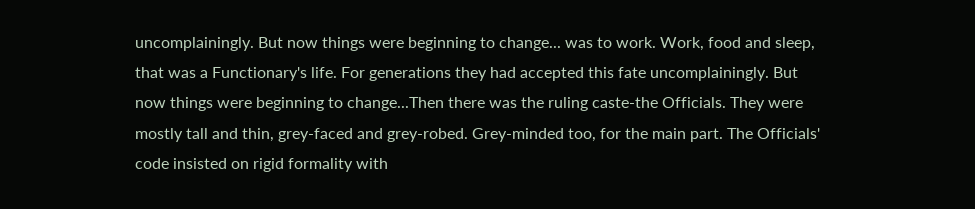uncomplainingly. But now things were beginning to change... was to work. Work, food and sleep, that was a Functionary's life. For generations they had accepted this fate uncomplainingly. But now things were beginning to change...Then there was the ruling caste-the Officials. They were mostly tall and thin, grey-faced and grey-robed. Grey-minded too, for the main part. The Officials' code insisted on rigid formality with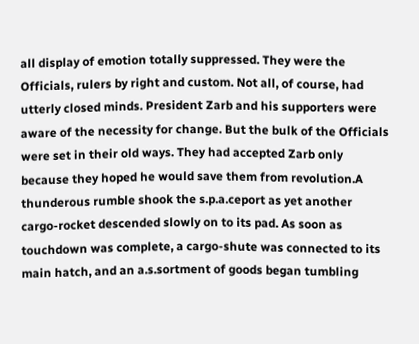all display of emotion totally suppressed. They were the Officials, rulers by right and custom. Not all, of course, had utterly closed minds. President Zarb and his supporters were aware of the necessity for change. But the bulk of the Officials were set in their old ways. They had accepted Zarb only because they hoped he would save them from revolution.A thunderous rumble shook the s.p.a.ceport as yet another cargo-rocket descended slowly on to its pad. As soon as touchdown was complete, a cargo-shute was connected to its main hatch, and an a.s.sortment of goods began tumbling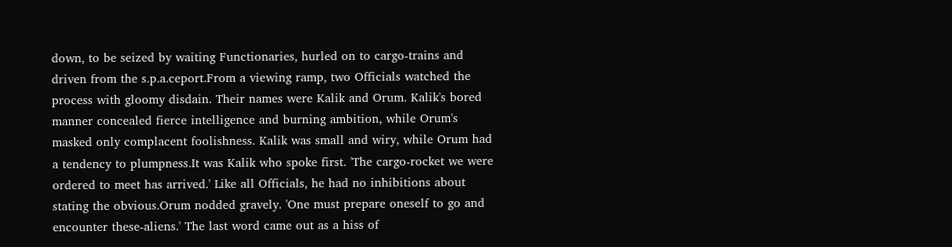down, to be seized by waiting Functionaries, hurled on to cargo-trains and driven from the s.p.a.ceport.From a viewing ramp, two Officials watched the process with gloomy disdain. Their names were Kalik and Orum. Kalik's bored manner concealed fierce intelligence and burning ambition, while Orum's masked only complacent foolishness. Kalik was small and wiry, while Orum had a tendency to plumpness.It was Kalik who spoke first. 'The cargo-rocket we were ordered to meet has arrived.' Like all Officials, he had no inhibitions about stating the obvious.Orum nodded gravely. 'One must prepare oneself to go and encounter these-aliens.' The last word came out as a hiss of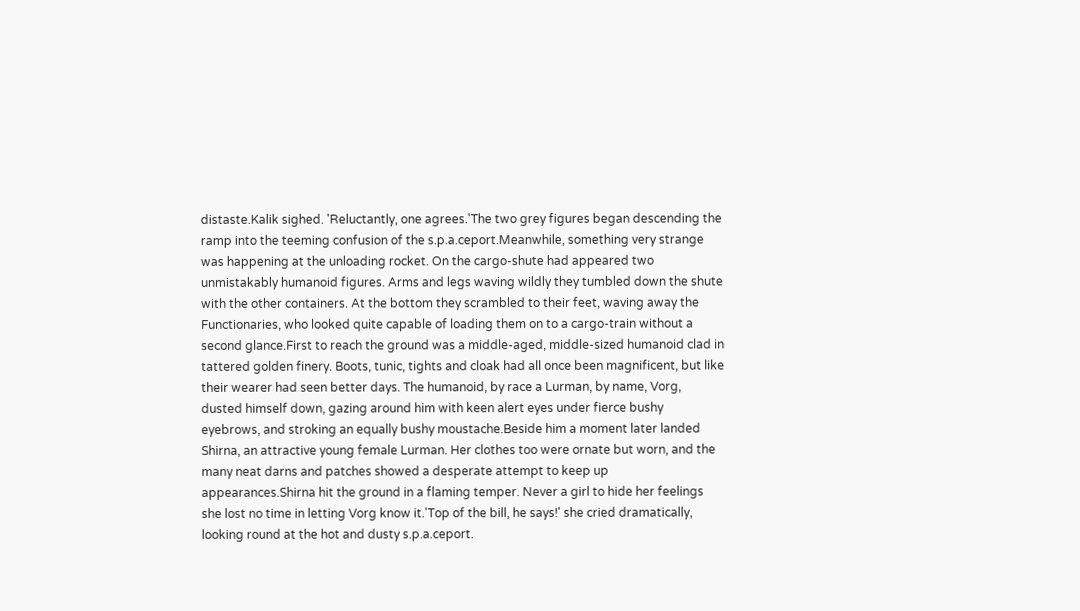distaste.Kalik sighed. 'Reluctantly, one agrees.'The two grey figures began descending the ramp into the teeming confusion of the s.p.a.ceport.Meanwhile, something very strange was happening at the unloading rocket. On the cargo-shute had appeared two unmistakably humanoid figures. Arms and legs waving wildly they tumbled down the shute with the other containers. At the bottom they scrambled to their feet, waving away the Functionaries, who looked quite capable of loading them on to a cargo-train without a second glance.First to reach the ground was a middle-aged, middle-sized humanoid clad in tattered golden finery. Boots, tunic, tights and cloak had all once been magnificent, but like their wearer had seen better days. The humanoid, by race a Lurman, by name, Vorg, dusted himself down, gazing around him with keen alert eyes under fierce bushy eyebrows, and stroking an equally bushy moustache.Beside him a moment later landed Shirna, an attractive young female Lurman. Her clothes too were ornate but worn, and the many neat darns and patches showed a desperate attempt to keep up appearances.Shirna hit the ground in a flaming temper. Never a girl to hide her feelings she lost no time in letting Vorg know it.'Top of the bill, he says!' she cried dramatically, looking round at the hot and dusty s.p.a.ceport.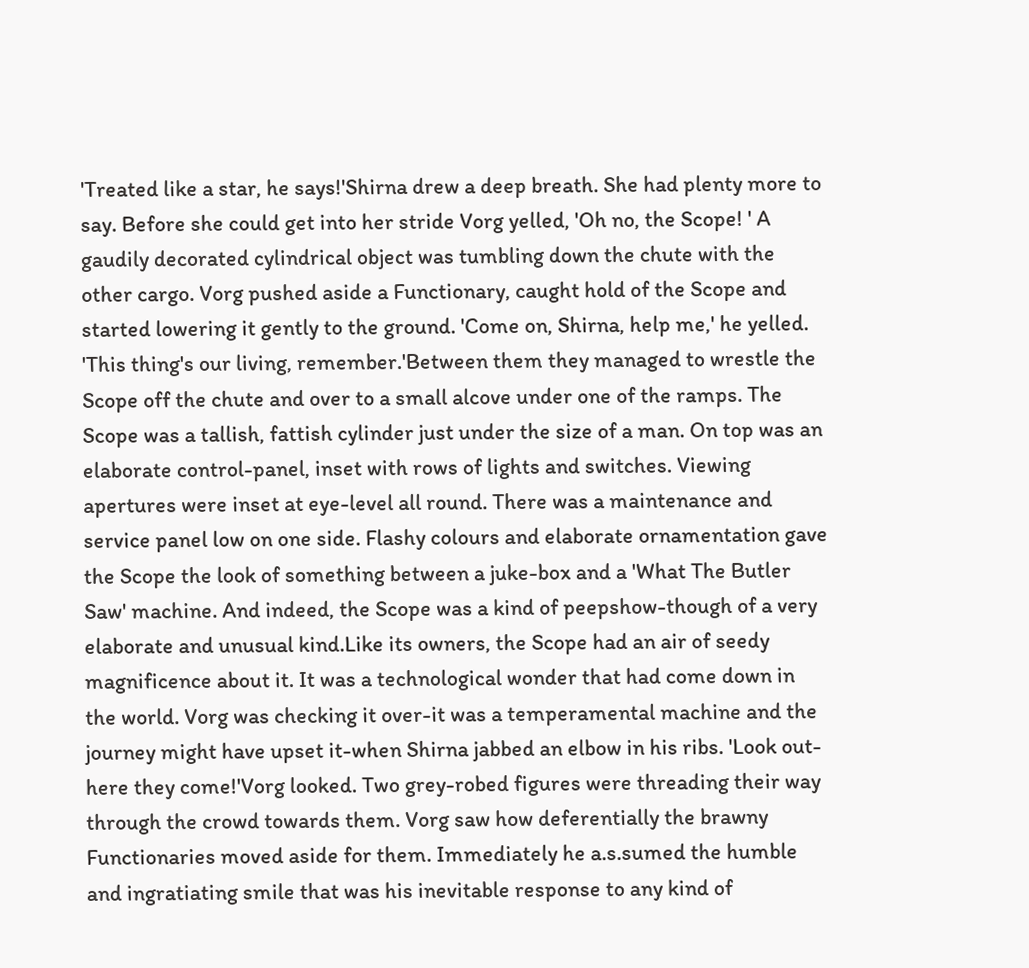'Treated like a star, he says!'Shirna drew a deep breath. She had plenty more to say. Before she could get into her stride Vorg yelled, 'Oh no, the Scope! ' A gaudily decorated cylindrical object was tumbling down the chute with the other cargo. Vorg pushed aside a Functionary, caught hold of the Scope and started lowering it gently to the ground. 'Come on, Shirna, help me,' he yelled. 'This thing's our living, remember.'Between them they managed to wrestle the Scope off the chute and over to a small alcove under one of the ramps. The Scope was a tallish, fattish cylinder just under the size of a man. On top was an elaborate control-panel, inset with rows of lights and switches. Viewing apertures were inset at eye-level all round. There was a maintenance and service panel low on one side. Flashy colours and elaborate ornamentation gave the Scope the look of something between a juke-box and a 'What The Butler Saw' machine. And indeed, the Scope was a kind of peepshow-though of a very elaborate and unusual kind.Like its owners, the Scope had an air of seedy magnificence about it. It was a technological wonder that had come down in the world. Vorg was checking it over-it was a temperamental machine and the journey might have upset it-when Shirna jabbed an elbow in his ribs. 'Look out-here they come!'Vorg looked. Two grey-robed figures were threading their way through the crowd towards them. Vorg saw how deferentially the brawny Functionaries moved aside for them. Immediately he a.s.sumed the humble and ingratiating smile that was his inevitable response to any kind of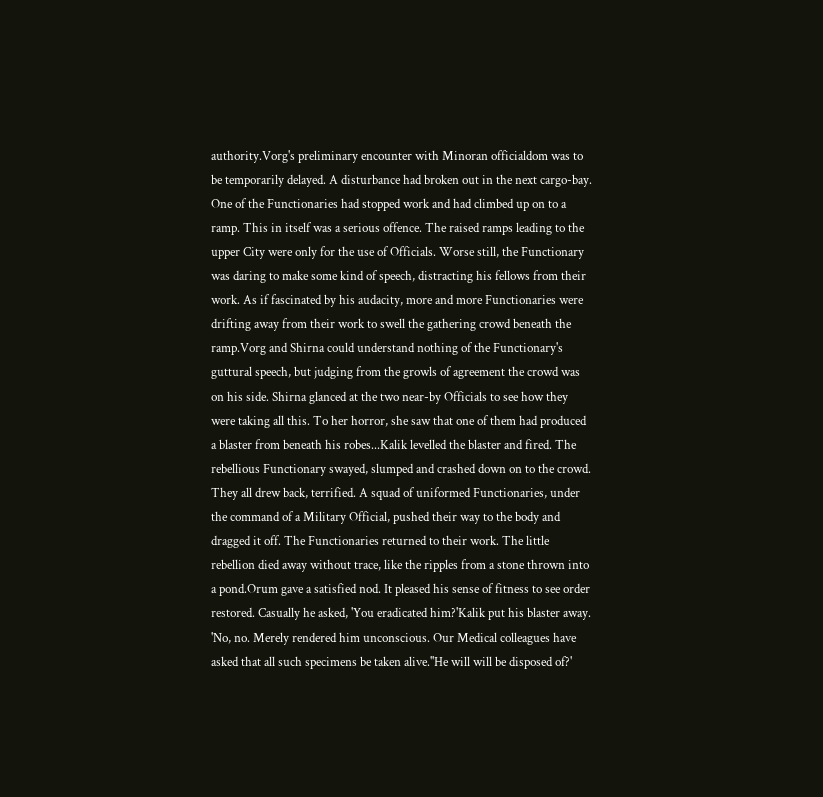authority.Vorg's preliminary encounter with Minoran officialdom was to be temporarily delayed. A disturbance had broken out in the next cargo-bay. One of the Functionaries had stopped work and had climbed up on to a ramp. This in itself was a serious offence. The raised ramps leading to the upper City were only for the use of Officials. Worse still, the Functionary was daring to make some kind of speech, distracting his fellows from their work. As if fascinated by his audacity, more and more Functionaries were drifting away from their work to swell the gathering crowd beneath the ramp.Vorg and Shirna could understand nothing of the Functionary's guttural speech, but judging from the growls of agreement the crowd was on his side. Shirna glanced at the two near-by Officials to see how they were taking all this. To her horror, she saw that one of them had produced a blaster from beneath his robes...Kalik levelled the blaster and fired. The rebellious Functionary swayed, slumped and crashed down on to the crowd. They all drew back, terrified. A squad of uniformed Functionaries, under the command of a Military Official, pushed their way to the body and dragged it off. The Functionaries returned to their work. The little rebellion died away without trace, like the ripples from a stone thrown into a pond.Orum gave a satisfied nod. It pleased his sense of fitness to see order restored. Casually he asked, 'You eradicated him?'Kalik put his blaster away. 'No, no. Merely rendered him unconscious. Our Medical colleagues have asked that all such specimens be taken alive.''He will will be disposed of?'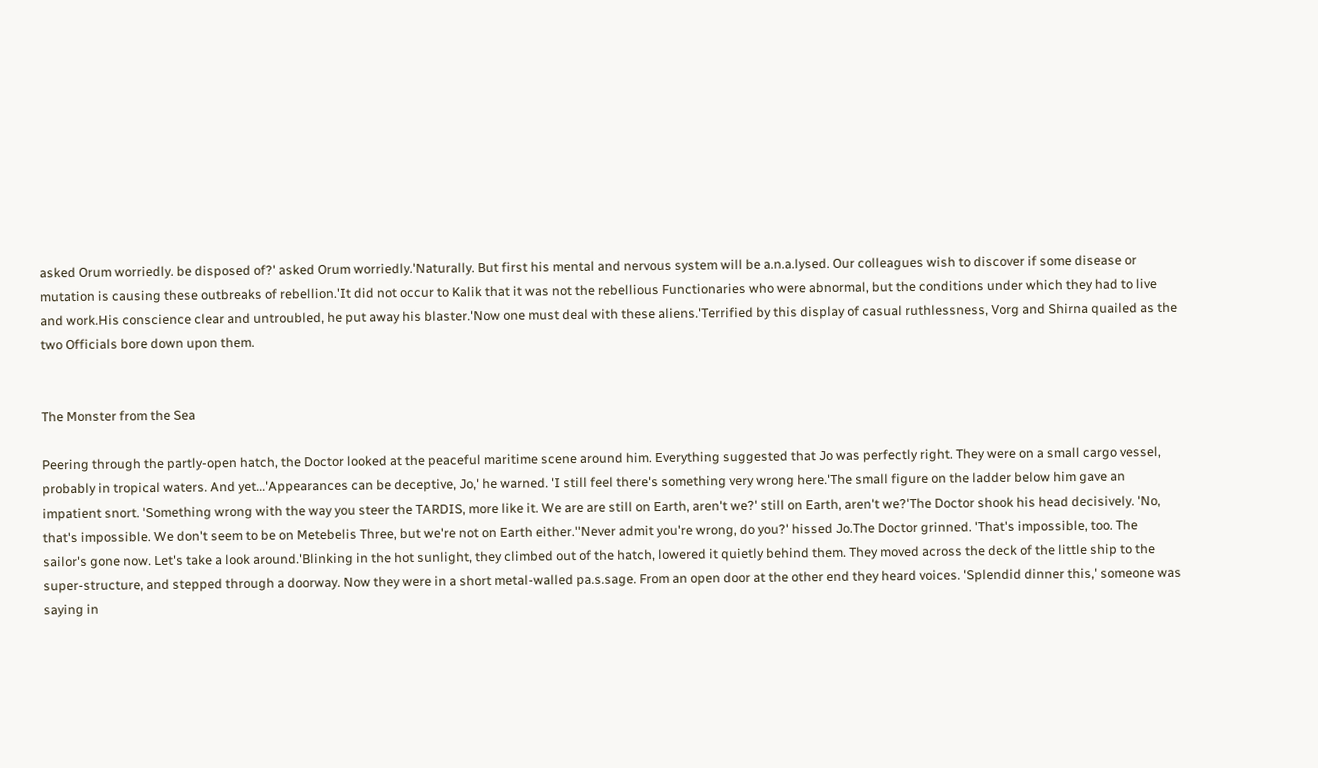asked Orum worriedly. be disposed of?' asked Orum worriedly.'Naturally. But first his mental and nervous system will be a.n.a.lysed. Our colleagues wish to discover if some disease or mutation is causing these outbreaks of rebellion.'It did not occur to Kalik that it was not the rebellious Functionaries who were abnormal, but the conditions under which they had to live and work.His conscience clear and untroubled, he put away his blaster.'Now one must deal with these aliens.'Terrified by this display of casual ruthlessness, Vorg and Shirna quailed as the two Officials bore down upon them.


The Monster from the Sea

Peering through the partly-open hatch, the Doctor looked at the peaceful maritime scene around him. Everything suggested that Jo was perfectly right. They were on a small cargo vessel, probably in tropical waters. And yet...'Appearances can be deceptive, Jo,' he warned. 'I still feel there's something very wrong here.'The small figure on the ladder below him gave an impatient snort. 'Something wrong with the way you steer the TARDIS, more like it. We are are still on Earth, aren't we?' still on Earth, aren't we?'The Doctor shook his head decisively. 'No, that's impossible. We don't seem to be on Metebelis Three, but we're not on Earth either.''Never admit you're wrong, do you?' hissed Jo.The Doctor grinned. 'That's impossible, too. The sailor's gone now. Let's take a look around.'Blinking in the hot sunlight, they climbed out of the hatch, lowered it quietly behind them. They moved across the deck of the little ship to the super-structure, and stepped through a doorway. Now they were in a short metal-walled pa.s.sage. From an open door at the other end they heard voices. 'Splendid dinner this,' someone was saying in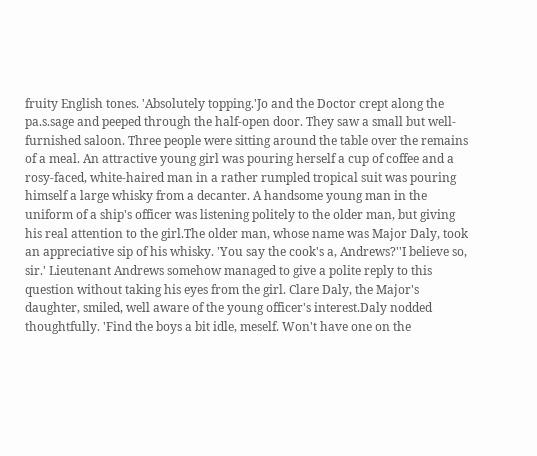fruity English tones. 'Absolutely topping.'Jo and the Doctor crept along the pa.s.sage and peeped through the half-open door. They saw a small but well-furnished saloon. Three people were sitting around the table over the remains of a meal. An attractive young girl was pouring herself a cup of coffee and a rosy-faced, white-haired man in a rather rumpled tropical suit was pouring himself a large whisky from a decanter. A handsome young man in the uniform of a ship's officer was listening politely to the older man, but giving his real attention to the girl.The older man, whose name was Major Daly, took an appreciative sip of his whisky. 'You say the cook's a, Andrews?''I believe so, sir.' Lieutenant Andrews somehow managed to give a polite reply to this question without taking his eyes from the girl. Clare Daly, the Major's daughter, smiled, well aware of the young officer's interest.Daly nodded thoughtfully. 'Find the boys a bit idle, meself. Won't have one on the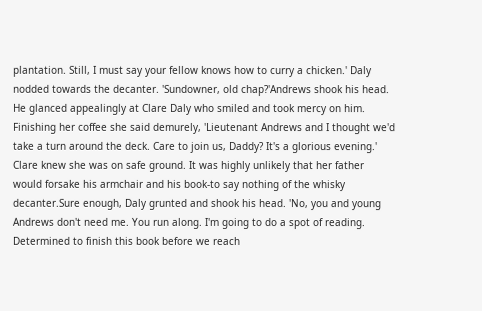plantation. Still, I must say your fellow knows how to curry a chicken.' Daly nodded towards the decanter. 'Sundowner, old chap?'Andrews shook his head. He glanced appealingly at Clare Daly who smiled and took mercy on him. Finishing her coffee she said demurely, 'Lieutenant Andrews and I thought we'd take a turn around the deck. Care to join us, Daddy? It's a glorious evening.' Clare knew she was on safe ground. It was highly unlikely that her father would forsake his armchair and his book-to say nothing of the whisky decanter.Sure enough, Daly grunted and shook his head. 'No, you and young Andrews don't need me. You run along. I'm going to do a spot of reading. Determined to finish this book before we reach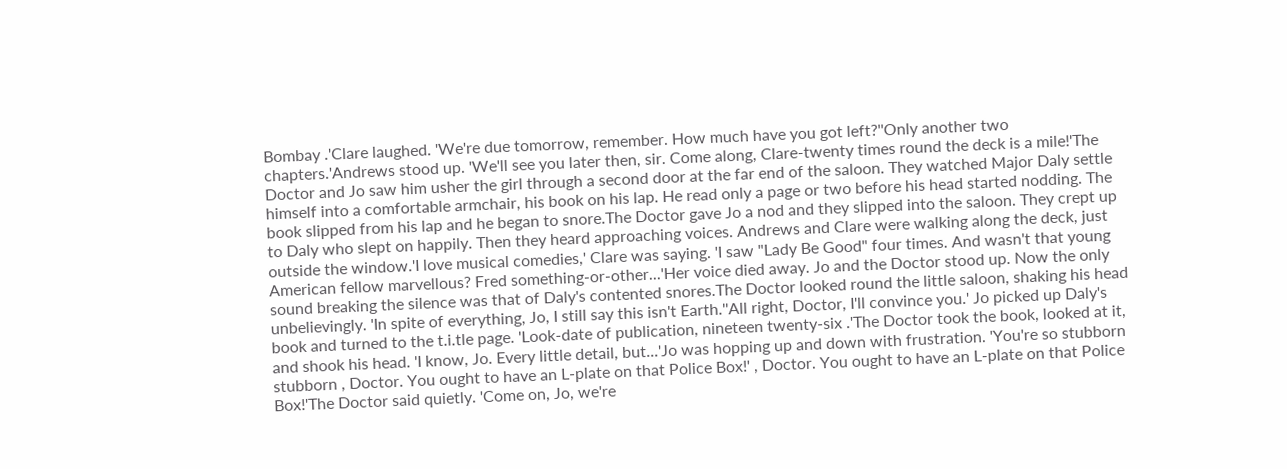Bombay .'Clare laughed. 'We're due tomorrow, remember. How much have you got left?''Only another two chapters.'Andrews stood up. 'We'll see you later then, sir. Come along, Clare-twenty times round the deck is a mile!'The Doctor and Jo saw him usher the girl through a second door at the far end of the saloon. They watched Major Daly settle himself into a comfortable armchair, his book on his lap. He read only a page or two before his head started nodding. The book slipped from his lap and he began to snore.The Doctor gave Jo a nod and they slipped into the saloon. They crept up to Daly who slept on happily. Then they heard approaching voices. Andrews and Clare were walking along the deck, just outside the window.'I love musical comedies,' Clare was saying. 'I saw "Lady Be Good" four times. And wasn't that young American fellow marvellous? Fred something-or-other...'Her voice died away. Jo and the Doctor stood up. Now the only sound breaking the silence was that of Daly's contented snores.The Doctor looked round the little saloon, shaking his head unbelievingly. 'In spite of everything, Jo, I still say this isn't Earth.''All right, Doctor, I'll convince you.' Jo picked up Daly's book and turned to the t.i.tle page. 'Look-date of publication, nineteen twenty-six .'The Doctor took the book, looked at it, and shook his head. 'I know, Jo. Every little detail, but...'Jo was hopping up and down with frustration. 'You're so stubborn stubborn , Doctor. You ought to have an L-plate on that Police Box!' , Doctor. You ought to have an L-plate on that Police Box!'The Doctor said quietly. 'Come on, Jo, we're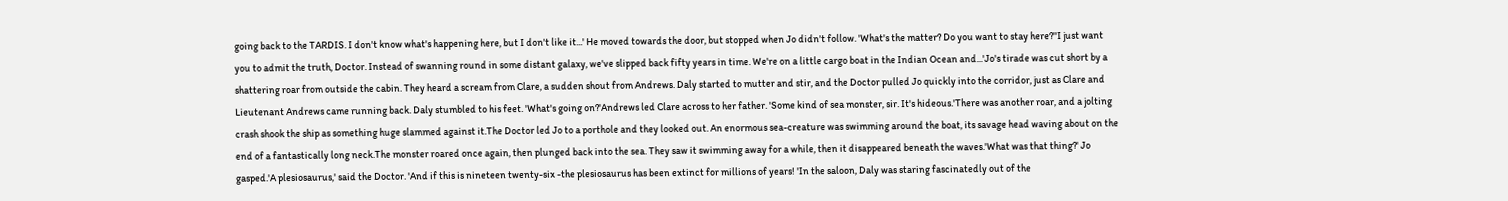going back to the TARDIS. I don't know what's happening here, but I don't like it...' He moved towards the door, but stopped when Jo didn't follow. 'What's the matter? Do you want to stay here?''I just want you to admit the truth, Doctor. Instead of swanning round in some distant galaxy, we've slipped back fifty years in time. We're on a little cargo boat in the Indian Ocean and...'Jo's tirade was cut short by a shattering roar from outside the cabin. They heard a scream from Clare, a sudden shout from Andrews. Daly started to mutter and stir, and the Doctor pulled Jo quickly into the corridor, just as Clare and Lieutenant Andrews came running back. Daly stumbled to his feet. 'What's going on?'Andrews led Clare across to her father. 'Some kind of sea monster, sir. It's hideous.'There was another roar, and a jolting crash shook the ship as something huge slammed against it.The Doctor led Jo to a porthole and they looked out. An enormous sea-creature was swimming around the boat, its savage head waving about on the end of a fantastically long neck.The monster roared once again, then plunged back into the sea. They saw it swimming away for a while, then it disappeared beneath the waves.'What was that thing?' Jo gasped.'A plesiosaurus,' said the Doctor. 'And if this is nineteen twenty-six -the plesiosaurus has been extinct for millions of years! 'In the saloon, Daly was staring fascinatedly out of the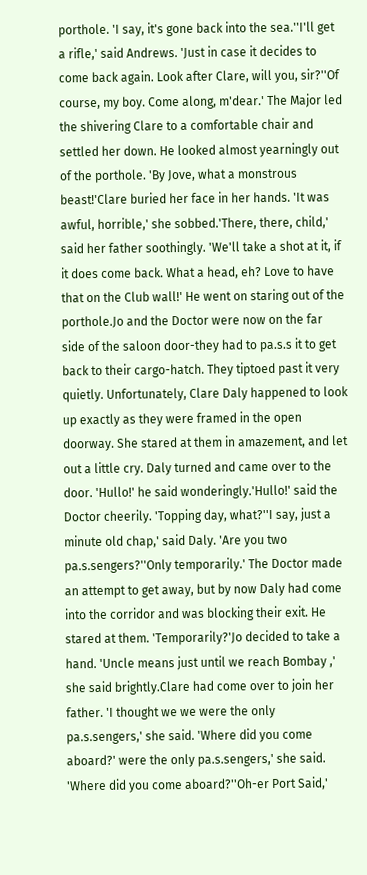porthole. 'I say, it's gone back into the sea.''I'll get a rifle,' said Andrews. 'Just in case it decides to come back again. Look after Clare, will you, sir?''Of course, my boy. Come along, m'dear.' The Major led the shivering Clare to a comfortable chair and settled her down. He looked almost yearningly out of the porthole. 'By Jove, what a monstrous beast!'Clare buried her face in her hands. 'It was awful, horrible,' she sobbed.'There, there, child,' said her father soothingly. 'We'll take a shot at it, if it does come back. What a head, eh? Love to have that on the Club wall!' He went on staring out of the porthole.Jo and the Doctor were now on the far side of the saloon door-they had to pa.s.s it to get back to their cargo-hatch. They tiptoed past it very quietly. Unfortunately, Clare Daly happened to look up exactly as they were framed in the open doorway. She stared at them in amazement, and let out a little cry. Daly turned and came over to the door. 'Hullo!' he said wonderingly.'Hullo!' said the Doctor cheerily. 'Topping day, what?''I say, just a minute old chap,' said Daly. 'Are you two pa.s.sengers?''Only temporarily.' The Doctor made an attempt to get away, but by now Daly had come into the corridor and was blocking their exit. He stared at them. 'Temporarily?'Jo decided to take a hand. 'Uncle means just until we reach Bombay ,' she said brightly.Clare had come over to join her father. 'I thought we we were the only pa.s.sengers,' she said. 'Where did you come aboard?' were the only pa.s.sengers,' she said. 'Where did you come aboard?''Oh-er Port Said,'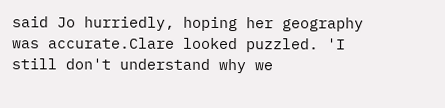said Jo hurriedly, hoping her geography was accurate.Clare looked puzzled. 'I still don't understand why we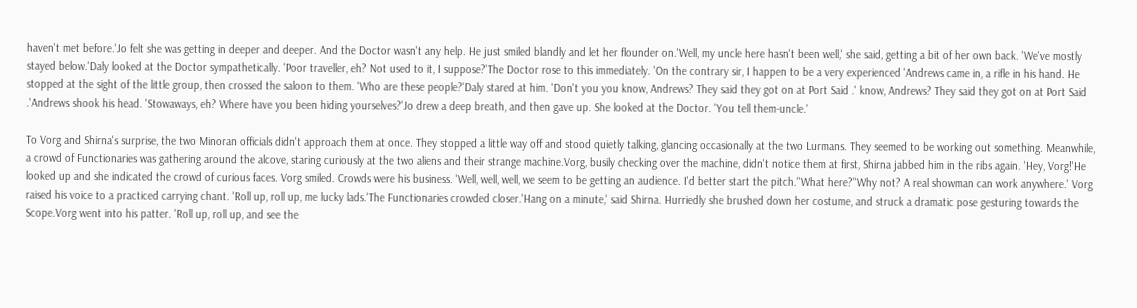haven't met before.'Jo felt she was getting in deeper and deeper. And the Doctor wasn't any help. He just smiled blandly and let her flounder on.'Well, my uncle here hasn't been well,' she said, getting a bit of her own back. 'We've mostly stayed below.'Daly looked at the Doctor sympathetically. 'Poor traveller, eh? Not used to it, I suppose?'The Doctor rose to this immediately. 'On the contrary sir, I happen to be a very experienced 'Andrews came in, a rifle in his hand. He stopped at the sight of the little group, then crossed the saloon to them. 'Who are these people?'Daly stared at him. 'Don't you you know, Andrews? They said they got on at Port Said .' know, Andrews? They said they got on at Port Said .'Andrews shook his head. 'Stowaways, eh? Where have you been hiding yourselves?'Jo drew a deep breath, and then gave up. She looked at the Doctor. 'You tell them-uncle.'

To Vorg and Shirna's surprise, the two Minoran officials didn't approach them at once. They stopped a little way off and stood quietly talking, glancing occasionally at the two Lurmans. They seemed to be working out something. Meanwhile, a crowd of Functionaries was gathering around the alcove, staring curiously at the two aliens and their strange machine.Vorg, busily checking over the machine, didn't notice them at first, Shirna jabbed him in the ribs again. 'Hey, Vorg!'He looked up and she indicated the crowd of curious faces. Vorg smiled. Crowds were his business. 'Well, well, well, we seem to be getting an audience. I'd better start the pitch.''What here?''Why not? A real showman can work anywhere.' Vorg raised his voice to a practiced carrying chant. 'Roll up, roll up, me lucky lads.'The Functionaries crowded closer.'Hang on a minute,' said Shirna. Hurriedly she brushed down her costume, and struck a dramatic pose gesturing towards the Scope.Vorg went into his patter. 'Roll up, roll up, and see the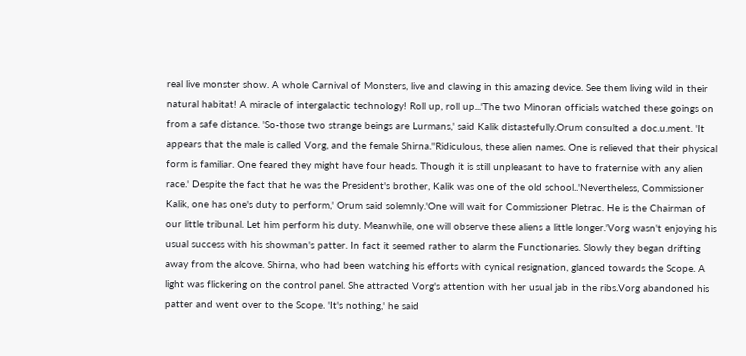real live monster show. A whole Carnival of Monsters, live and clawing in this amazing device. See them living wild in their natural habitat! A miracle of intergalactic technology! Roll up, roll up...'The two Minoran officials watched these goings on from a safe distance. 'So-those two strange beings are Lurmans,' said Kalik distastefully.Orum consulted a doc.u.ment. 'It appears that the male is called Vorg, and the female Shirna.''Ridiculous, these alien names. One is relieved that their physical form is familiar. One feared they might have four heads. Though it is still unpleasant to have to fraternise with any alien race.' Despite the fact that he was the President's brother, Kalik was one of the old school..'Nevertheless, Commissioner Kalik, one has one's duty to perform,' Orum said solemnly.'One will wait for Commissioner Pletrac. He is the Chairman of our little tribunal. Let him perform his duty. Meanwhile, one will observe these aliens a little longer.'Vorg wasn't enjoying his usual success with his showman's patter. In fact it seemed rather to alarm the Functionaries. Slowly they began drifting away from the alcove. Shirna, who had been watching his efforts with cynical resignation, glanced towards the Scope. A light was flickering on the control panel. She attracted Vorg's attention with her usual jab in the ribs.Vorg abandoned his patter and went over to the Scope. 'It's nothing,' he said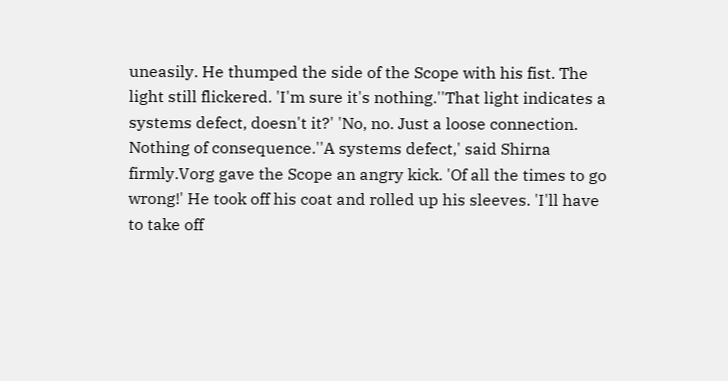uneasily. He thumped the side of the Scope with his fist. The light still flickered. 'I'm sure it's nothing.''That light indicates a systems defect, doesn't it?' 'No, no. Just a loose connection. Nothing of consequence.''A systems defect,' said Shirna firmly.Vorg gave the Scope an angry kick. 'Of all the times to go wrong!' He took off his coat and rolled up his sleeves. 'I'll have to take off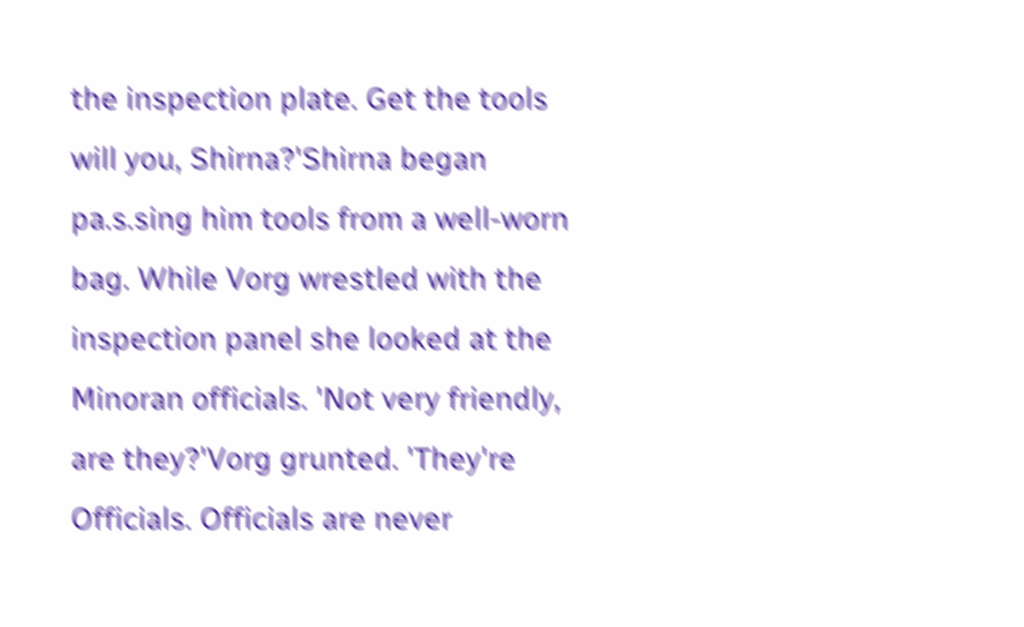the inspection plate. Get the tools will you, Shirna?'Shirna began pa.s.sing him tools from a well-worn bag. While Vorg wrestled with the inspection panel she looked at the Minoran officials. 'Not very friendly, are they?'Vorg grunted. 'They're Officials. Officials are never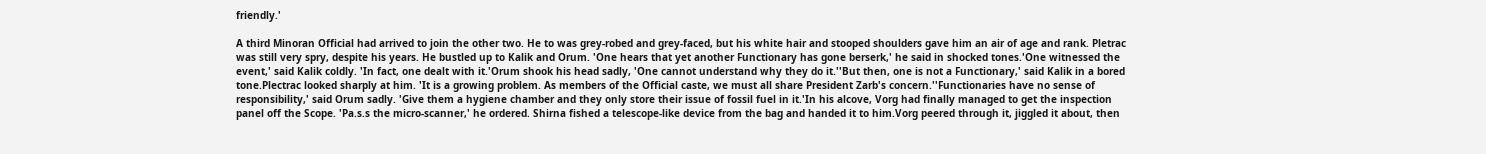friendly.'

A third Minoran Official had arrived to join the other two. He to was grey-robed and grey-faced, but his white hair and stooped shoulders gave him an air of age and rank. Pletrac was still very spry, despite his years. He bustled up to Kalik and Orum. 'One hears that yet another Functionary has gone berserk,' he said in shocked tones.'One witnessed the event,' said Kalik coldly. 'In fact, one dealt with it.'Orum shook his head sadly, 'One cannot understand why they do it.''But then, one is not a Functionary,' said Kalik in a bored tone.Plectrac looked sharply at him. 'It is a growing problem. As members of the Official caste, we must all share President Zarb's concern.''Functionaries have no sense of responsibility,' said Orum sadly. 'Give them a hygiene chamber and they only store their issue of fossil fuel in it.'In his alcove, Vorg had finally managed to get the inspection panel off the Scope. 'Pa.s.s the micro-scanner,' he ordered. Shirna fished a telescope-like device from the bag and handed it to him.Vorg peered through it, jiggled it about, then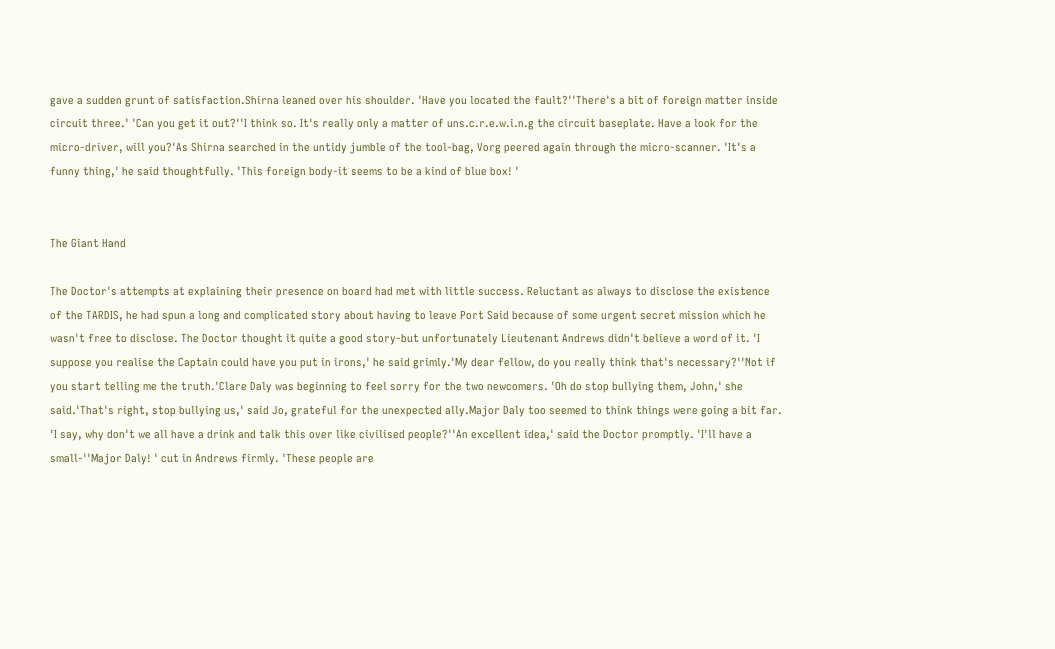gave a sudden grunt of satisfaction.Shirna leaned over his shoulder. 'Have you located the fault?''There's a bit of foreign matter inside circuit three.' 'Can you get it out?''I think so. It's really only a matter of uns.c.r.e.w.i.n.g the circuit baseplate. Have a look for the micro-driver, will you?'As Shirna searched in the untidy jumble of the tool-bag, Vorg peered again through the micro-scanner. 'It's a funny thing,' he said thoughtfully. 'This foreign body-it seems to be a kind of blue box! '


The Giant Hand

The Doctor's attempts at explaining their presence on board had met with little success. Reluctant as always to disclose the existence of the TARDIS, he had spun a long and complicated story about having to leave Port Said because of some urgent secret mission which he wasn't free to disclose. The Doctor thought it quite a good story-but unfortunately Lieutenant Andrews didn't believe a word of it. 'I suppose you realise the Captain could have you put in irons,' he said grimly.'My dear fellow, do you really think that's necessary?''Not if you start telling me the truth.'Clare Daly was beginning to feel sorry for the two newcomers. 'Oh do stop bullying them, John,' she said.'That's right, stop bullying us,' said Jo, grateful for the unexpected ally.Major Daly too seemed to think things were going a bit far. 'I say, why don't we all have a drink and talk this over like civilised people?''An excellent idea,' said the Doctor promptly. 'I'll have a small-''Major Daly! ' cut in Andrews firmly. 'These people are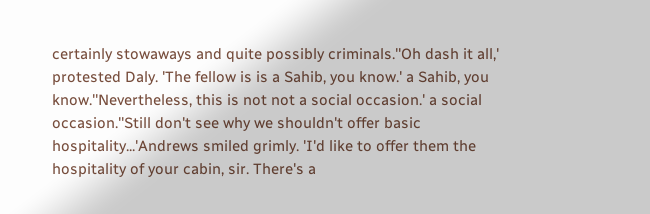certainly stowaways and quite possibly criminals.''Oh dash it all,' protested Daly. 'The fellow is is a Sahib, you know.' a Sahib, you know.''Nevertheless, this is not not a social occasion.' a social occasion.''Still don't see why we shouldn't offer basic hospitality...'Andrews smiled grimly. 'I'd like to offer them the hospitality of your cabin, sir. There's a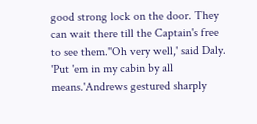good strong lock on the door. They can wait there till the Captain's free to see them.''Oh very well,' said Daly. 'Put 'em in my cabin by all means.'Andrews gestured sharply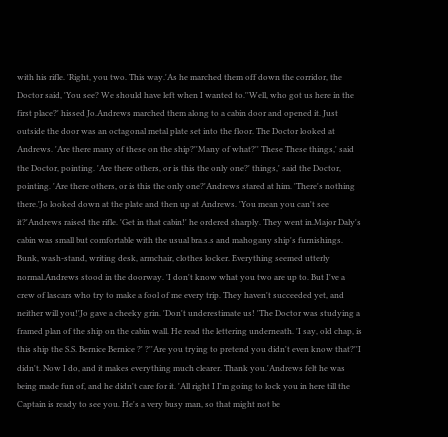with his rifle. 'Right, you two. This way.'As he marched them off down the corridor, the Doctor said, 'You see? We should have left when I wanted to.''Well, who got us here in the first place?' hissed Jo.Andrews marched them along to a cabin door and opened it. Just outside the door was an octagonal metal plate set into the floor. The Doctor looked at Andrews. 'Are there many of these on the ship?''Many of what?'' These These things,' said the Doctor, pointing. 'Are there others, or is this the only one?' things,' said the Doctor, pointing. 'Are there others, or is this the only one?'Andrews stared at him. 'There's nothing there.'Jo looked down at the plate and then up at Andrews. 'You mean you can't see it?'Andrews raised the rifle. 'Get in that cabin!' he ordered sharply. They went in.Major Daly's cabin was small but comfortable with the usual bra.s.s and mahogany ship's furnishings. Bunk, wash-stand, writing desk, armchair, clothes locker. Everything seemed utterly normal.Andrews stood in the doorway. 'I don't know what you two are up to. But I've a crew of lascars who try to make a fool of me every trip. They haven't succeeded yet, and neither will you!'Jo gave a cheeky grin. 'Don't underestimate us! 'The Doctor was studying a framed plan of the ship on the cabin wall. He read the lettering underneath. 'I say, old chap, is this ship the S.S. Bernice Bernice ?' ?''Are you trying to pretend you didn't even know that?''I didn't. Now I do, and it makes everything much clearer. Thank you.'Andrews felt he was being made fun of, and he didn't care for it. 'All right I I'm going to lock you in here till the Captain is ready to see you. He's a very busy man, so that might not be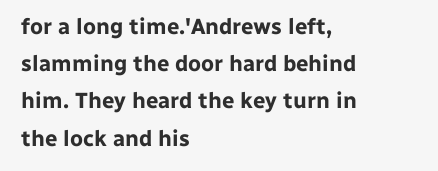for a long time.'Andrews left, slamming the door hard behind him. They heard the key turn in the lock and his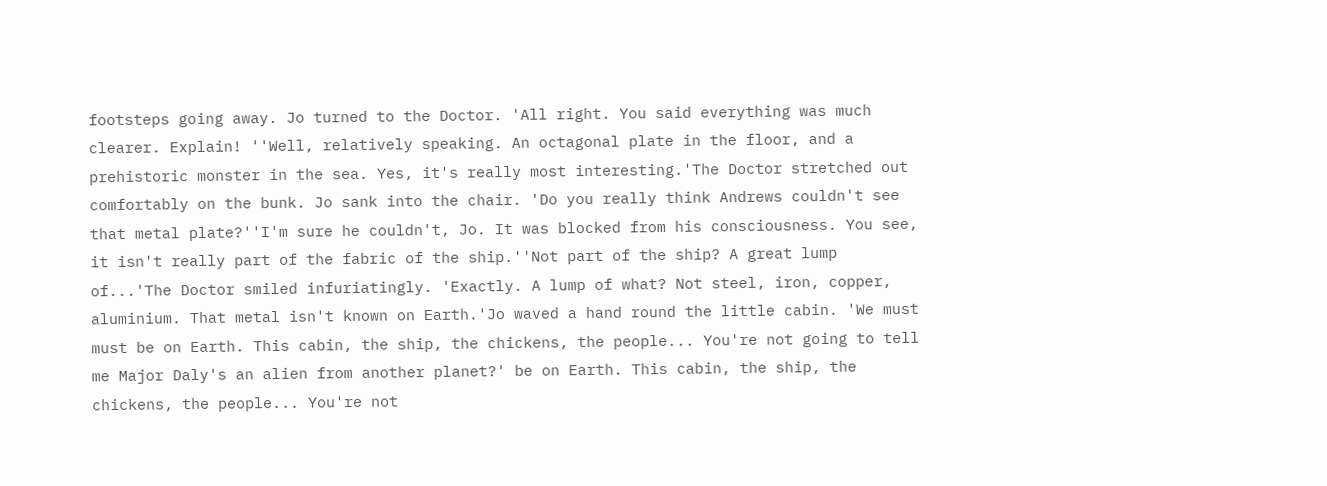footsteps going away. Jo turned to the Doctor. 'All right. You said everything was much clearer. Explain! ''Well, relatively speaking. An octagonal plate in the floor, and a prehistoric monster in the sea. Yes, it's really most interesting.'The Doctor stretched out comfortably on the bunk. Jo sank into the chair. 'Do you really think Andrews couldn't see that metal plate?''I'm sure he couldn't, Jo. It was blocked from his consciousness. You see, it isn't really part of the fabric of the ship.''Not part of the ship? A great lump of...'The Doctor smiled infuriatingly. 'Exactly. A lump of what? Not steel, iron, copper, aluminium. That metal isn't known on Earth.'Jo waved a hand round the little cabin. 'We must must be on Earth. This cabin, the ship, the chickens, the people... You're not going to tell me Major Daly's an alien from another planet?' be on Earth. This cabin, the ship, the chickens, the people... You're not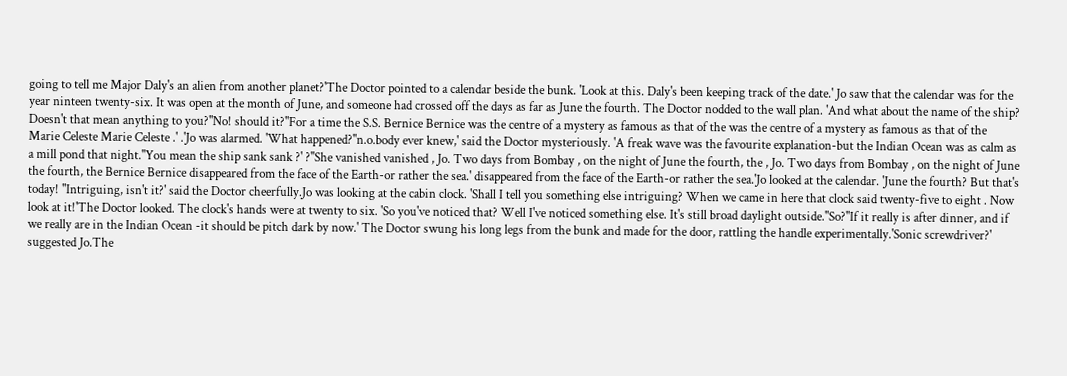going to tell me Major Daly's an alien from another planet?'The Doctor pointed to a calendar beside the bunk. 'Look at this. Daly's been keeping track of the date.' Jo saw that the calendar was for the year ninteen twenty-six. It was open at the month of June, and someone had crossed off the days as far as June the fourth. The Doctor nodded to the wall plan. 'And what about the name of the ship? Doesn't that mean anything to you?''No! should it?''For a time the S.S. Bernice Bernice was the centre of a mystery as famous as that of the was the centre of a mystery as famous as that of the Marie Celeste Marie Celeste .' .'Jo was alarmed. 'What happened?''n.o.body ever knew,' said the Doctor mysteriously. 'A freak wave was the favourite explanation-but the Indian Ocean was as calm as a mill pond that night.''You mean the ship sank sank ?' ?''She vanished vanished , Jo. Two days from Bombay , on the night of June the fourth, the , Jo. Two days from Bombay , on the night of June the fourth, the Bernice Bernice disappeared from the face of the Earth-or rather the sea.' disappeared from the face of the Earth-or rather the sea.'Jo looked at the calendar. 'June the fourth? But that's today! ''Intriguing, isn't it?' said the Doctor cheerfully.Jo was looking at the cabin clock. 'Shall I tell you something else intriguing? When we came in here that clock said twenty-five to eight . Now look at it!'The Doctor looked. The clock's hands were at twenty to six. 'So you've noticed that? Well I've noticed something else. It's still broad daylight outside.''So?''If it really is after dinner, and if we really are in the Indian Ocean -it should be pitch dark by now.' The Doctor swung his long legs from the bunk and made for the door, rattling the handle experimentally.'Sonic screwdriver?' suggested Jo.The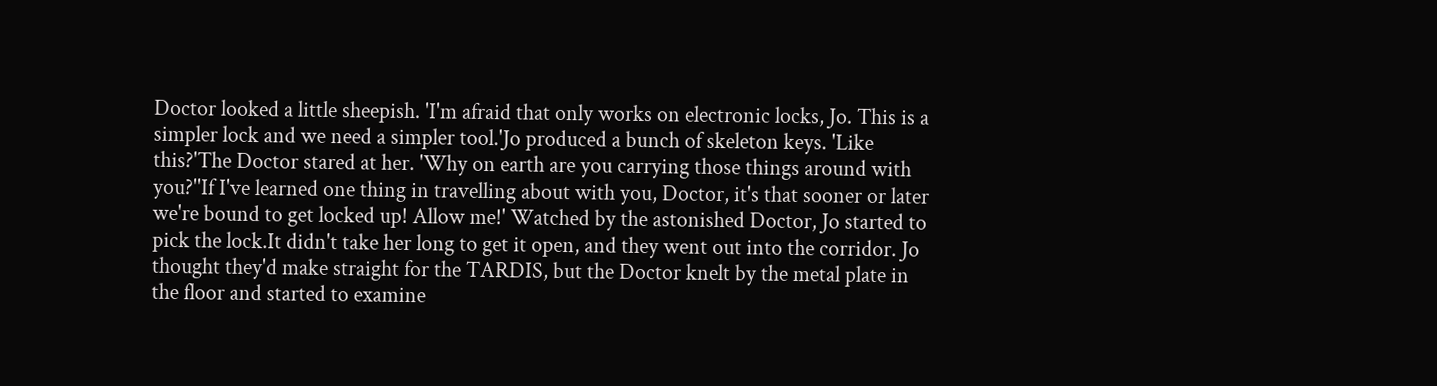Doctor looked a little sheepish. 'I'm afraid that only works on electronic locks, Jo. This is a simpler lock and we need a simpler tool.'Jo produced a bunch of skeleton keys. 'Like this?'The Doctor stared at her. 'Why on earth are you carrying those things around with you?''If I've learned one thing in travelling about with you, Doctor, it's that sooner or later we're bound to get locked up! Allow me!' Watched by the astonished Doctor, Jo started to pick the lock.It didn't take her long to get it open, and they went out into the corridor. Jo thought they'd make straight for the TARDIS, but the Doctor knelt by the metal plate in the floor and started to examine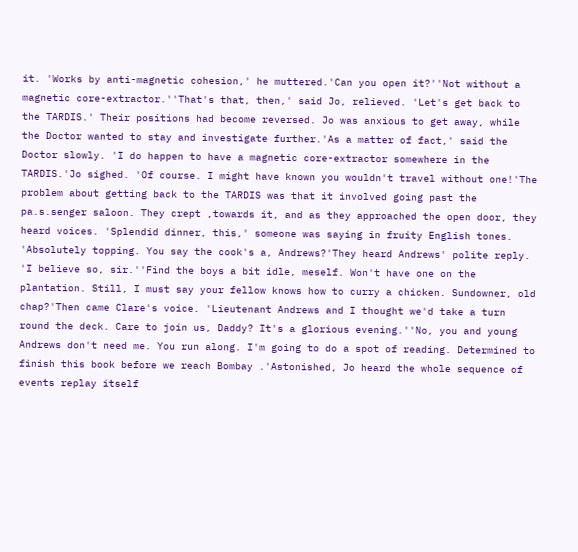it. 'Works by anti-magnetic cohesion,' he muttered.'Can you open it?''Not without a magnetic core-extractor.''That's that, then,' said Jo, relieved. 'Let's get back to the TARDIS.' Their positions had become reversed. Jo was anxious to get away, while the Doctor wanted to stay and investigate further.'As a matter of fact,' said the Doctor slowly. 'I do happen to have a magnetic core-extractor somewhere in the TARDIS.'Jo sighed. 'Of course. I might have known you wouldn't travel without one!'The problem about getting back to the TARDIS was that it involved going past the pa.s.senger saloon. They crept ,towards it, and as they approached the open door, they heard voices. 'Splendid dinner, this,' someone was saying in fruity English tones. 'Absolutely topping. You say the cook's a, Andrews?'They heard Andrews' polite reply. 'I believe so, sir.''Find the boys a bit idle, meself. Won't have one on the plantation. Still, I must say your fellow knows how to curry a chicken. Sundowner, old chap?'Then came Clare's voice. 'Lieutenant Andrews and I thought we'd take a turn round the deck. Care to join us, Daddy? It's a glorious evening.''No, you and young Andrews don't need me. You run along. I'm going to do a spot of reading. Determined to finish this book before we reach Bombay .'Astonished, Jo heard the whole sequence of events replay itself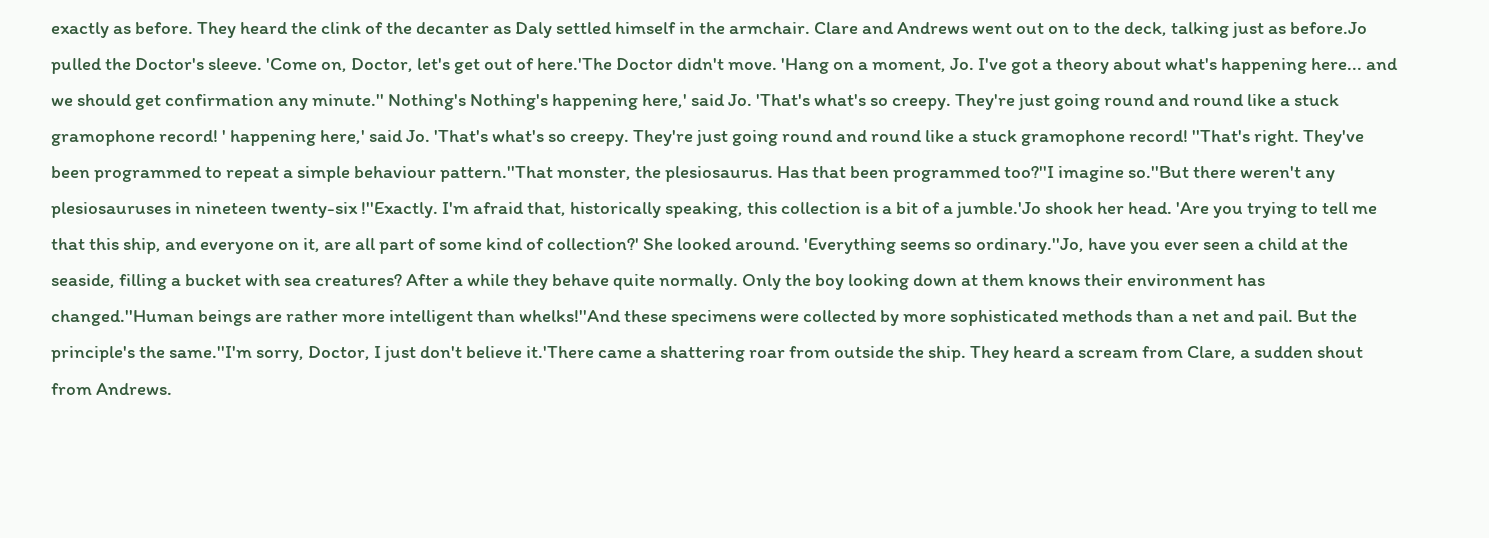exactly as before. They heard the clink of the decanter as Daly settled himself in the armchair. Clare and Andrews went out on to the deck, talking just as before.Jo pulled the Doctor's sleeve. 'Come on, Doctor, let's get out of here.'The Doctor didn't move. 'Hang on a moment, Jo. I've got a theory about what's happening here... and we should get confirmation any minute.'' Nothing's Nothing's happening here,' said Jo. 'That's what's so creepy. They're just going round and round like a stuck gramophone record! ' happening here,' said Jo. 'That's what's so creepy. They're just going round and round like a stuck gramophone record! ''That's right. They've been programmed to repeat a simple behaviour pattern.''That monster, the plesiosaurus. Has that been programmed too?''I imagine so.''But there weren't any plesiosauruses in nineteen twenty-six !''Exactly. I'm afraid that, historically speaking, this collection is a bit of a jumble.'Jo shook her head. 'Are you trying to tell me that this ship, and everyone on it, are all part of some kind of collection?' She looked around. 'Everything seems so ordinary.''Jo, have you ever seen a child at the seaside, filling a bucket with sea creatures? After a while they behave quite normally. Only the boy looking down at them knows their environment has changed.''Human beings are rather more intelligent than whelks!''And these specimens were collected by more sophisticated methods than a net and pail. But the principle's the same.''I'm sorry, Doctor, I just don't believe it.'There came a shattering roar from outside the ship. They heard a scream from Clare, a sudden shout from Andrews.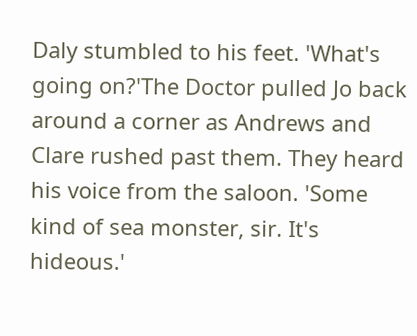Daly stumbled to his feet. 'What's going on?'The Doctor pulled Jo back around a corner as Andrews and Clare rushed past them. They heard his voice from the saloon. 'Some kind of sea monster, sir. It's hideous.'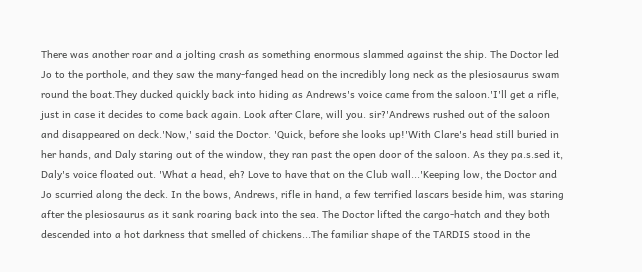There was another roar and a jolting crash as something enormous slammed against the ship. The Doctor led Jo to the porthole, and they saw the many-fanged head on the incredibly long neck as the plesiosaurus swam round the boat.They ducked quickly back into hiding as Andrews's voice came from the saloon.'I'll get a rifle, just in case it decides to come back again. Look after Clare, will you. sir?'Andrews rushed out of the saloon and disappeared on deck.'Now,' said the Doctor. 'Quick, before she looks up!'With Clare's head still buried in her hands, and Daly staring out of the window, they ran past the open door of the saloon. As they pa.s.sed it, Daly's voice floated out. 'What a head, eh? Love to have that on the Club wall...'Keeping low, the Doctor and Jo scurried along the deck. In the bows, Andrews, rifle in hand, a few terrified lascars beside him, was staring after the plesiosaurus as it sank roaring back into the sea. The Doctor lifted the cargo-hatch and they both descended into a hot darkness that smelled of chickens...The familiar shape of the TARDIS stood in the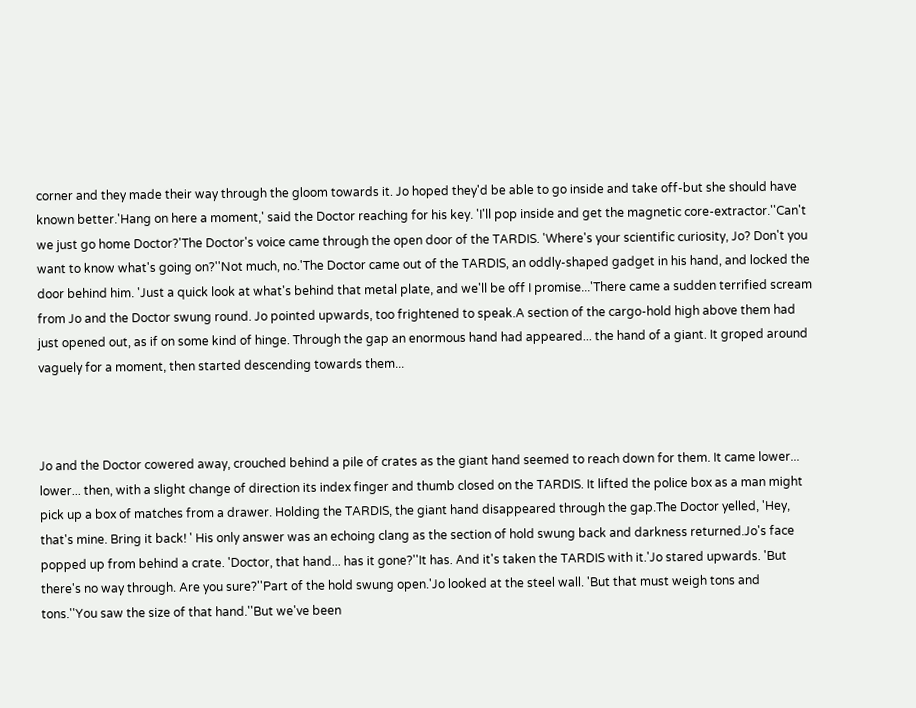corner and they made their way through the gloom towards it. Jo hoped they'd be able to go inside and take off-but she should have known better.'Hang on here a moment,' said the Doctor reaching for his key. 'I'll pop inside and get the magnetic core-extractor.''Can't we just go home Doctor?'The Doctor's voice came through the open door of the TARDIS. 'Where's your scientific curiosity, Jo? Don't you want to know what's going on?''Not much, no.'The Doctor came out of the TARDIS, an oddly-shaped gadget in his hand, and locked the door behind him. 'Just a quick look at what's behind that metal plate, and we'll be off I promise...'There came a sudden terrified scream from Jo and the Doctor swung round. Jo pointed upwards, too frightened to speak.A section of the cargo-hold high above them had just opened out, as if on some kind of hinge. Through the gap an enormous hand had appeared... the hand of a giant. It groped around vaguely for a moment, then started descending towards them...



Jo and the Doctor cowered away, crouched behind a pile of crates as the giant hand seemed to reach down for them. It came lower... lower... then, with a slight change of direction its index finger and thumb closed on the TARDIS. It lifted the police box as a man might pick up a box of matches from a drawer. Holding the TARDIS, the giant hand disappeared through the gap.The Doctor yelled, 'Hey, that's mine. Bring it back! ' His only answer was an echoing clang as the section of hold swung back and darkness returned.Jo's face popped up from behind a crate. 'Doctor, that hand... has it gone?''It has. And it's taken the TARDIS with it.'Jo stared upwards. 'But there's no way through. Are you sure?''Part of the hold swung open.'Jo looked at the steel wall. 'But that must weigh tons and tons.''You saw the size of that hand.''But we've been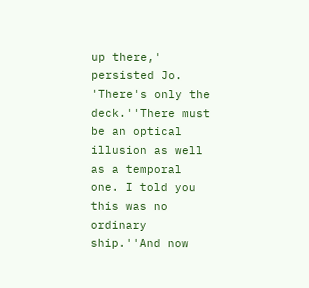up there,' persisted Jo. 'There's only the deck.''There must be an optical illusion as well as a temporal one. I told you this was no ordinary ship.''And now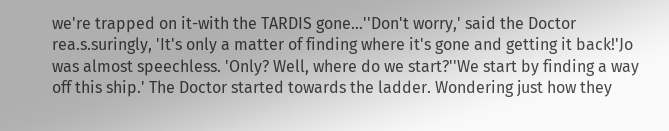we're trapped on it-with the TARDIS gone...''Don't worry,' said the Doctor rea.s.suringly, 'It's only a matter of finding where it's gone and getting it back!'Jo was almost speechless. 'Only? Well, where do we start?''We start by finding a way off this ship.' The Doctor started towards the ladder. Wondering just how they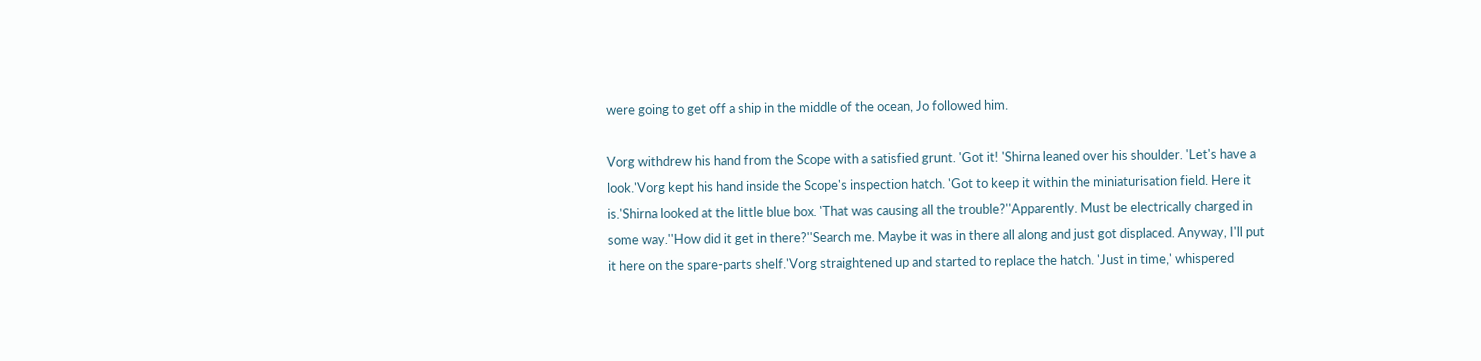were going to get off a ship in the middle of the ocean, Jo followed him.

Vorg withdrew his hand from the Scope with a satisfied grunt. 'Got it! 'Shirna leaned over his shoulder. 'Let's have a look.'Vorg kept his hand inside the Scope's inspection hatch. 'Got to keep it within the miniaturisation field. Here it is.'Shirna looked at the little blue box. 'That was causing all the trouble?''Apparently. Must be electrically charged in some way.''How did it get in there?''Search me. Maybe it was in there all along and just got displaced. Anyway, I'll put it here on the spare-parts shelf.'Vorg straightened up and started to replace the hatch. 'Just in time,' whispered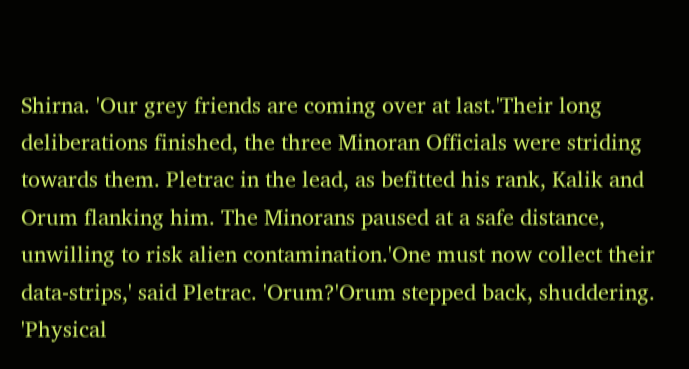Shirna. 'Our grey friends are coming over at last.'Their long deliberations finished, the three Minoran Officials were striding towards them. Pletrac in the lead, as befitted his rank, Kalik and Orum flanking him. The Minorans paused at a safe distance, unwilling to risk alien contamination.'One must now collect their data-strips,' said Pletrac. 'Orum?'Orum stepped back, shuddering. 'Physical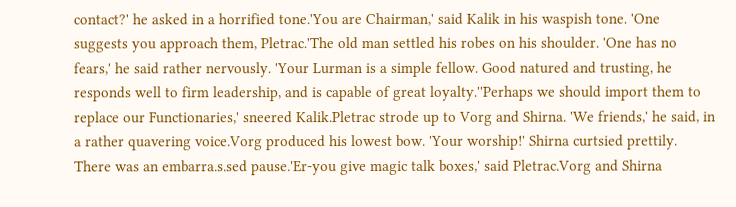contact?' he asked in a horrified tone.'You are Chairman,' said Kalik in his waspish tone. 'One suggests you approach them, Pletrac.'The old man settled his robes on his shoulder. 'One has no fears,' he said rather nervously. 'Your Lurman is a simple fellow. Good natured and trusting, he responds well to firm leadership, and is capable of great loyalty.''Perhaps we should import them to replace our Functionaries,' sneered Kalik.Pletrac strode up to Vorg and Shirna. 'We friends,' he said, in a rather quavering voice.Vorg produced his lowest bow. 'Your worship!' Shirna curtsied prettily. There was an embarra.s.sed pause.'Er-you give magic talk boxes,' said Pletrac.Vorg and Shirna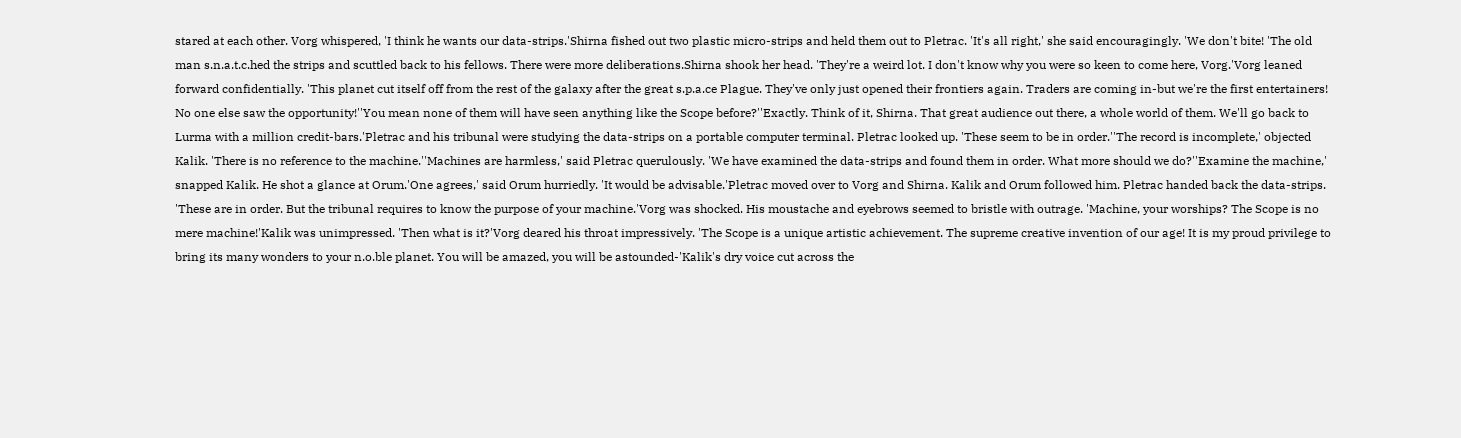stared at each other. Vorg whispered, 'I think he wants our data-strips.'Shirna fished out two plastic micro-strips and held them out to Pletrac. 'It's all right,' she said encouragingly. 'We don't bite! 'The old man s.n.a.t.c.hed the strips and scuttled back to his fellows. There were more deliberations.Shirna shook her head. 'They're a weird lot. I don't know why you were so keen to come here, Vorg.'Vorg leaned forward confidentially. 'This planet cut itself off from the rest of the galaxy after the great s.p.a.ce Plague. They've only just opened their frontiers again. Traders are coming in-but we're the first entertainers! No one else saw the opportunity!''You mean none of them will have seen anything like the Scope before?''Exactly. Think of it, Shirna. That great audience out there, a whole world of them. We'll go back to Lurma with a million credit-bars.'Pletrac and his tribunal were studying the data-strips on a portable computer terminal. Pletrac looked up. 'These seem to be in order.''The record is incomplete,' objected Kalik. 'There is no reference to the machine.''Machines are harmless,' said Pletrac querulously. 'We have examined the data-strips and found them in order. What more should we do?''Examine the machine,' snapped Kalik. He shot a glance at Orum.'One agrees,' said Orum hurriedly. 'It would be advisable.'Pletrac moved over to Vorg and Shirna. Kalik and Orum followed him. Pletrac handed back the data-strips. 'These are in order. But the tribunal requires to know the purpose of your machine.'Vorg was shocked. His moustache and eyebrows seemed to bristle with outrage. 'Machine, your worships? The Scope is no mere machine!'Kalik was unimpressed. 'Then what is it?'Vorg deared his throat impressively. 'The Scope is a unique artistic achievement. The supreme creative invention of our age! It is my proud privilege to bring its many wonders to your n.o.ble planet. You will be amazed, you will be astounded-'Kalik's dry voice cut across the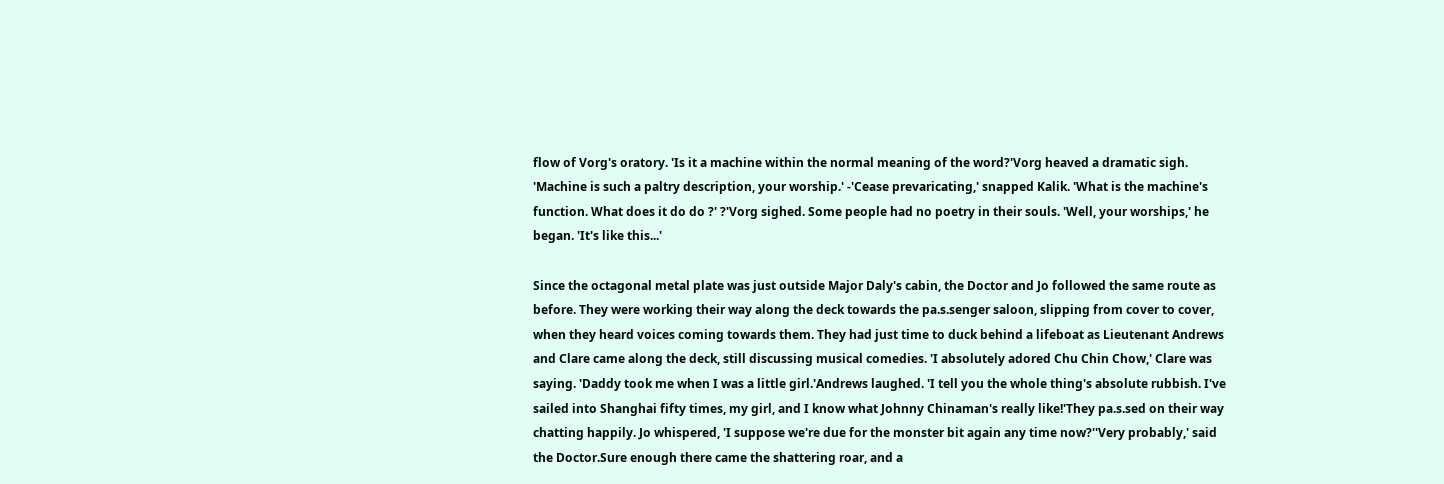flow of Vorg's oratory. 'Is it a machine within the normal meaning of the word?'Vorg heaved a dramatic sigh. 'Machine is such a paltry description, your worship.' -'Cease prevaricating,' snapped Kalik. 'What is the machine's function. What does it do do ?' ?'Vorg sighed. Some people had no poetry in their souls. 'Well, your worships,' he began. 'It's like this...'

Since the octagonal metal plate was just outside Major Daly's cabin, the Doctor and Jo followed the same route as before. They were working their way along the deck towards the pa.s.senger saloon, slipping from cover to cover, when they heard voices coming towards them. They had just time to duck behind a lifeboat as Lieutenant Andrews and Clare came along the deck, still discussing musical comedies. 'I absolutely adored Chu Chin Chow,' Clare was saying. 'Daddy took me when I was a little girl.'Andrews laughed. 'I tell you the whole thing's absolute rubbish. I've sailed into Shanghai fifty times, my girl, and I know what Johnny Chinaman's really like!'They pa.s.sed on their way chatting happily. Jo whispered, 'I suppose we're due for the monster bit again any time now?''Very probably,' said the Doctor.Sure enough there came the shattering roar, and a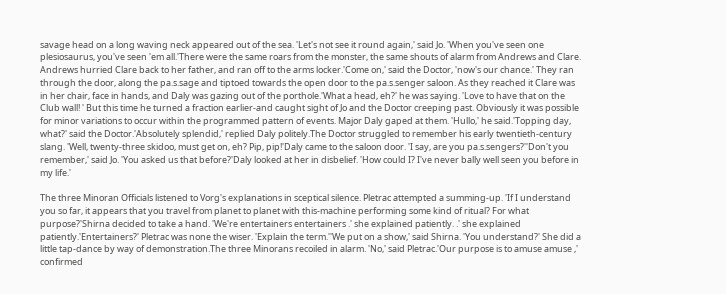savage head on a long waving neck appeared out of the sea. 'Let's not see it round again,' said Jo. 'When you've seen one plesiosaurus, you've seen 'em all.'There were the same roars from the monster, the same shouts of alarm from Andrews and Clare. Andrews hurried Clare back to her father, and ran off to the arms locker.'Come on,' said the Doctor, 'now's our chance.' They ran through the door, along the pa.s.sage and tiptoed towards the open door to the pa.s.senger saloon. As they reached it Clare was in her chair, face in hands, and Daly was gazing out of the porthole.'What a head, eh?' he was saying. 'Love to have that on the Club wall! ' But this time he turned a fraction earlier-and caught sight of Jo and the Doctor creeping past. Obviously it was possible for minor variations to occur within the programmed pattern of events. Major Daly gaped at them. 'Hullo,' he said.'Topping day, what?' said the Doctor.'Absolutely splendid,' replied Daly politely.The Doctor struggled to remember his early twentieth-century slang. 'Well, twenty-three skidoo, must get on, eh? Pip, pip!'Daly came to the saloon door. 'I say, are you pa.s.sengers?''Don't you remember,' said Jo. 'You asked us that before?'Daly looked at her in disbelief. 'How could I? I've never bally well seen you before in my life.'

The three Minoran Officials listened to Vorg's explanations in sceptical silence. Pletrac attempted a summing-up. 'If I understand you so far, it appears that you travel from planet to planet with this-machine performing some kind of ritual? For what purpose?'Shirna decided to take a hand. 'We're entertainers entertainers .' she explained patiently. .' she explained patiently.'Entertainers?' Pletrac was none the wiser. 'Explain the term.''We put on a show,' said Shirna. 'You understand?' She did a little tap-dance by way of demonstration.The three Minorans recoiled in alarm. 'No,' said Pletrac.'Our purpose is to amuse amuse ,' confirmed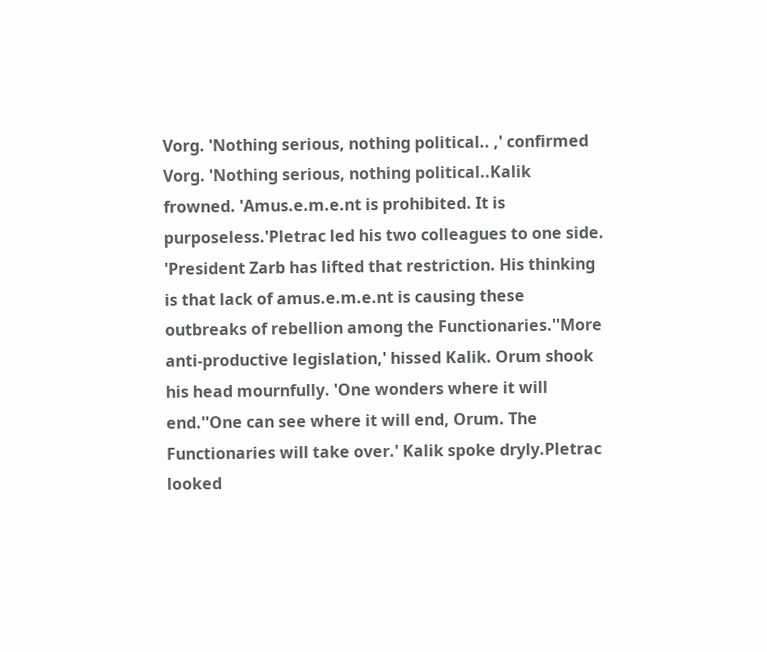Vorg. 'Nothing serious, nothing political.. ,' confirmed Vorg. 'Nothing serious, nothing political..Kalik frowned. 'Amus.e.m.e.nt is prohibited. It is purposeless.'Pletrac led his two colleagues to one side. 'President Zarb has lifted that restriction. His thinking is that lack of amus.e.m.e.nt is causing these outbreaks of rebellion among the Functionaries.''More anti-productive legislation,' hissed Kalik. Orum shook his head mournfully. 'One wonders where it will end.''One can see where it will end, Orum. The Functionaries will take over.' Kalik spoke dryly.Pletrac looked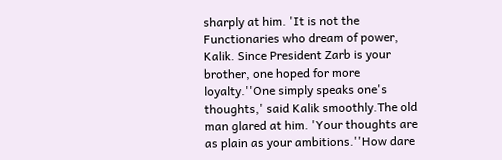sharply at him. 'It is not the Functionaries who dream of power, Kalik. Since President Zarb is your brother, one hoped for more loyalty.''One simply speaks one's thoughts,' said Kalik smoothly.The old man glared at him. 'Your thoughts are as plain as your ambitions.''How dare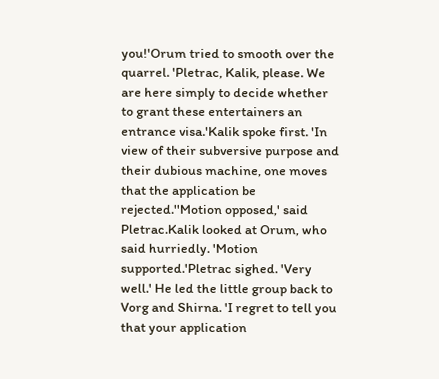you!'Orum tried to smooth over the quarrel. 'Pletrac, Kalik, please. We are here simply to decide whether to grant these entertainers an entrance visa.'Kalik spoke first. 'In view of their subversive purpose and their dubious machine, one moves that the application be rejected.''Motion opposed,' said Pletrac.Kalik looked at Orum, who said hurriedly. 'Motion supported.'Pletrac sighed. 'Very well.' He led the little group back to Vorg and Shirna. 'I regret to tell you that your application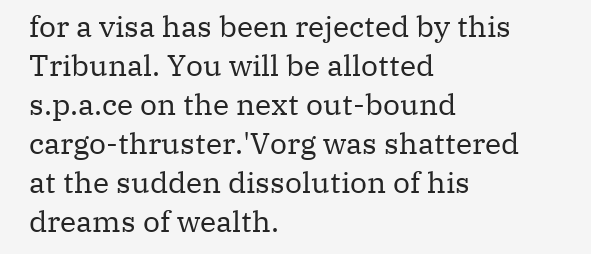for a visa has been rejected by this Tribunal. You will be allotted s.p.a.ce on the next out-bound cargo-thruster.'Vorg was shattered at the sudden dissolution of his dreams of wealth.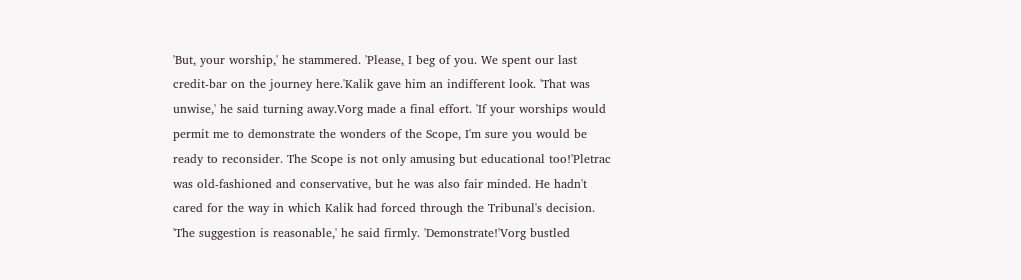'But, your worship,' he stammered. 'Please, I beg of you. We spent our last credit-bar on the journey here.'Kalik gave him an indifferent look. 'That was unwise,' he said turning away.Vorg made a final effort. 'If your worships would permit me to demonstrate the wonders of the Scope, I'm sure you would be ready to reconsider. The Scope is not only amusing but educational too!'Pletrac was old-fashioned and conservative, but he was also fair minded. He hadn't cared for the way in which Kalik had forced through the Tribunal's decision. 'The suggestion is reasonable,' he said firmly. 'Demonstrate!'Vorg bustled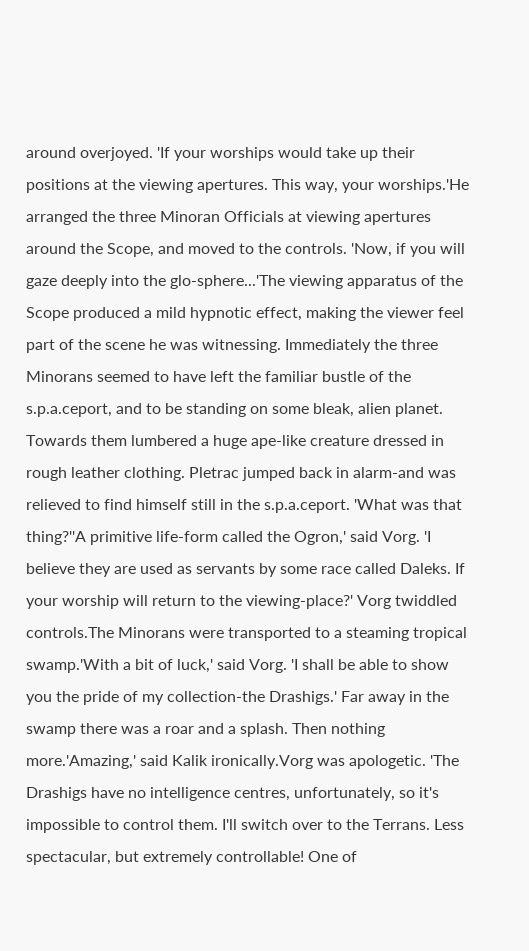around overjoyed. 'If your worships would take up their positions at the viewing apertures. This way, your worships.'He arranged the three Minoran Officials at viewing apertures around the Scope, and moved to the controls. 'Now, if you will gaze deeply into the glo-sphere...'The viewing apparatus of the Scope produced a mild hypnotic effect, making the viewer feel part of the scene he was witnessing. Immediately the three Minorans seemed to have left the familiar bustle of the s.p.a.ceport, and to be standing on some bleak, alien planet. Towards them lumbered a huge ape-like creature dressed in rough leather clothing. Pletrac jumped back in alarm-and was relieved to find himself still in the s.p.a.ceport. 'What was that thing?''A primitive life-form called the Ogron,' said Vorg. 'I believe they are used as servants by some race called Daleks. If your worship will return to the viewing-place?' Vorg twiddled controls.The Minorans were transported to a steaming tropical swamp.'With a bit of luck,' said Vorg. 'I shall be able to show you the pride of my collection-the Drashigs.' Far away in the swamp there was a roar and a splash. Then nothing more.'Amazing,' said Kalik ironically.Vorg was apologetic. 'The Drashigs have no intelligence centres, unfortunately, so it's impossible to control them. I'll switch over to the Terrans. Less spectacular, but extremely controllable! One of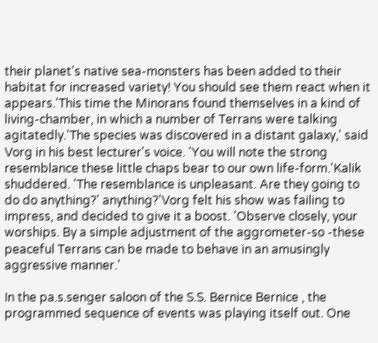their planet's native sea-monsters has been added to their habitat for increased variety! You should see them react when it appears.'This time the Minorans found themselves in a kind of living-chamber, in which a number of Terrans were talking agitatedly.'The species was discovered in a distant galaxy,' said Vorg in his best lecturer's voice. 'You will note the strong resemblance these little chaps bear to our own life-form.'Kalik shuddered. 'The resemblance is unpleasant. Are they going to do do anything?' anything?'Vorg felt his show was failing to impress, and decided to give it a boost. 'Observe closely, your worships. By a simple adjustment of the aggrometer-so -these peaceful Terrans can be made to behave in an amusingly aggressive manner.'

In the pa.s.senger saloon of the S.S. Bernice Bernice , the programmed sequence of events was playing itself out. One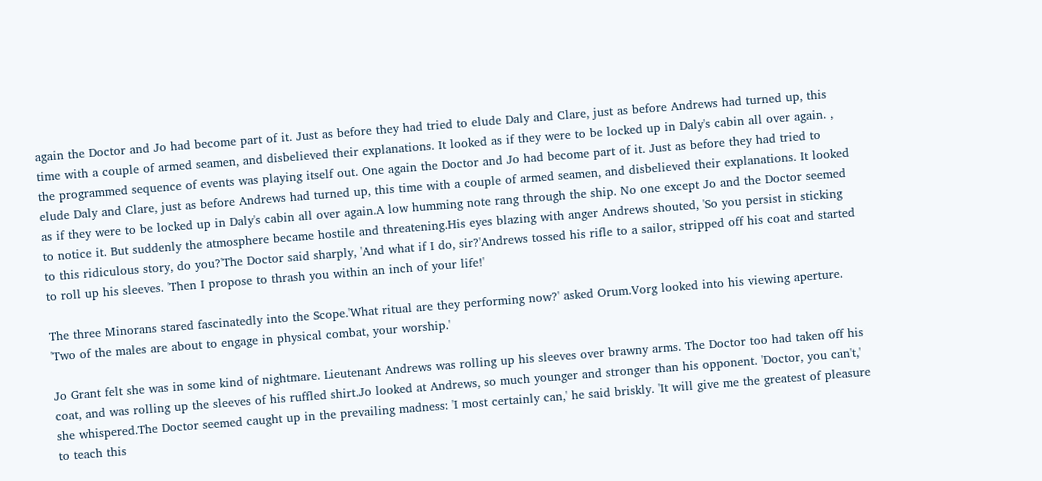again the Doctor and Jo had become part of it. Just as before they had tried to elude Daly and Clare, just as before Andrews had turned up, this time with a couple of armed seamen, and disbelieved their explanations. It looked as if they were to be locked up in Daly's cabin all over again. , the programmed sequence of events was playing itself out. One again the Doctor and Jo had become part of it. Just as before they had tried to elude Daly and Clare, just as before Andrews had turned up, this time with a couple of armed seamen, and disbelieved their explanations. It looked as if they were to be locked up in Daly's cabin all over again.A low humming note rang through the ship. No one except Jo and the Doctor seemed to notice it. But suddenly the atmosphere became hostile and threatening.His eyes blazing with anger Andrews shouted, 'So you persist in sticking to this ridiculous story, do you?'The Doctor said sharply, 'And what if I do, sir?'Andrews tossed his rifle to a sailor, stripped off his coat and started to roll up his sleeves. 'Then I propose to thrash you within an inch of your life!'

The three Minorans stared fascinatedly into the Scope.'What ritual are they performing now?' asked Orum.Vorg looked into his viewing aperture. 'Two of the males are about to engage in physical combat, your worship.'

Jo Grant felt she was in some kind of nightmare. Lieutenant Andrews was rolling up his sleeves over brawny arms. The Doctor too had taken off his coat, and was rolling up the sleeves of his ruffled shirt.Jo looked at Andrews, so much younger and stronger than his opponent. 'Doctor, you can't,' she whispered.The Doctor seemed caught up in the prevailing madness: 'I most certainly can,' he said briskly. 'It will give me the greatest of pleasure to teach this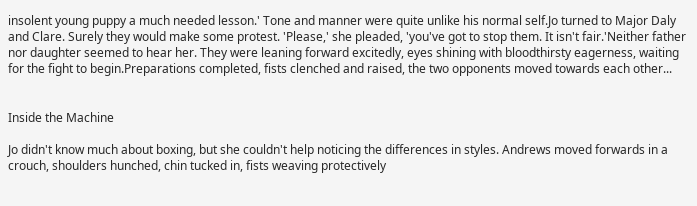insolent young puppy a much needed lesson.' Tone and manner were quite unlike his normal self.Jo turned to Major Daly and Clare. Surely they would make some protest. 'Please,' she pleaded, 'you've got to stop them. It isn't fair.'Neither father nor daughter seemed to hear her. They were leaning forward excitedly, eyes shining with bloodthirsty eagerness, waiting for the fight to begin.Preparations completed, fists clenched and raised, the two opponents moved towards each other...


Inside the Machine

Jo didn't know much about boxing, but she couldn't help noticing the differences in styles. Andrews moved forwards in a crouch, shoulders hunched, chin tucked in, fists weaving protectively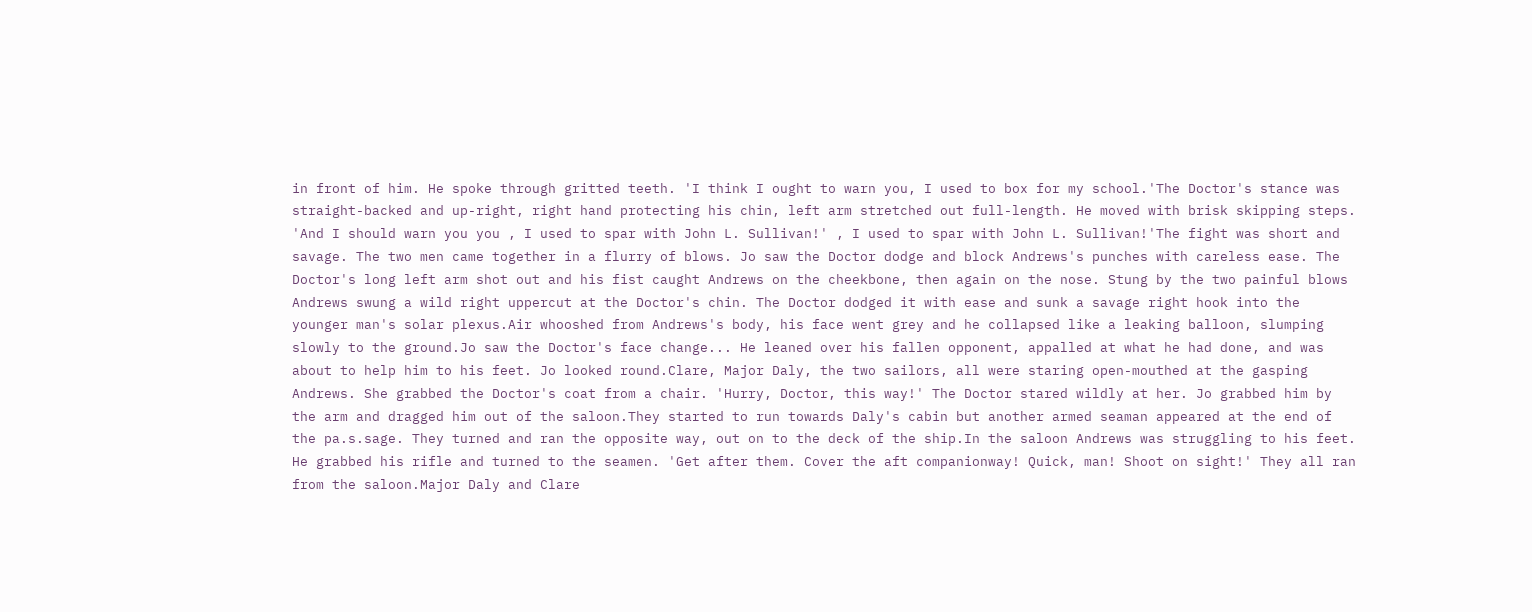in front of him. He spoke through gritted teeth. 'I think I ought to warn you, I used to box for my school.'The Doctor's stance was straight-backed and up-right, right hand protecting his chin, left arm stretched out full-length. He moved with brisk skipping steps. 'And I should warn you you , I used to spar with John L. Sullivan!' , I used to spar with John L. Sullivan!'The fight was short and savage. The two men came together in a flurry of blows. Jo saw the Doctor dodge and block Andrews's punches with careless ease. The Doctor's long left arm shot out and his fist caught Andrews on the cheekbone, then again on the nose. Stung by the two painful blows Andrews swung a wild right uppercut at the Doctor's chin. The Doctor dodged it with ease and sunk a savage right hook into the younger man's solar plexus.Air whooshed from Andrews's body, his face went grey and he collapsed like a leaking balloon, slumping slowly to the ground.Jo saw the Doctor's face change... He leaned over his fallen opponent, appalled at what he had done, and was about to help him to his feet. Jo looked round.Clare, Major Daly, the two sailors, all were staring open-mouthed at the gasping Andrews. She grabbed the Doctor's coat from a chair. 'Hurry, Doctor, this way!' The Doctor stared wildly at her. Jo grabbed him by the arm and dragged him out of the saloon.They started to run towards Daly's cabin but another armed seaman appeared at the end of the pa.s.sage. They turned and ran the opposite way, out on to the deck of the ship.In the saloon Andrews was struggling to his feet. He grabbed his rifle and turned to the seamen. 'Get after them. Cover the aft companionway! Quick, man! Shoot on sight!' They all ran from the saloon.Major Daly and Clare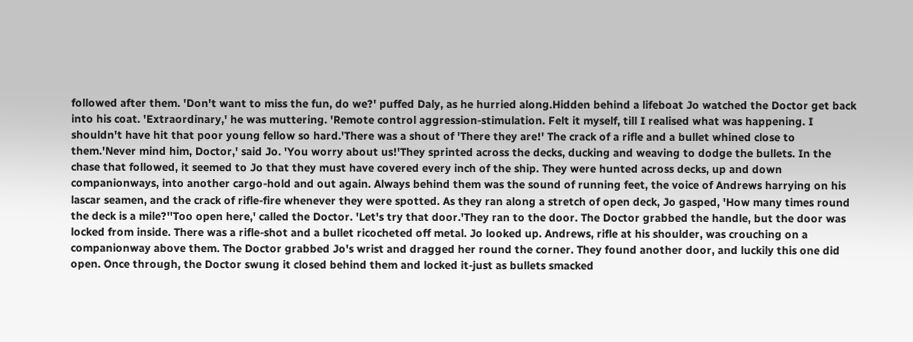followed after them. 'Don't want to miss the fun, do we?' puffed Daly, as he hurried along.Hidden behind a lifeboat Jo watched the Doctor get back into his coat. 'Extraordinary,' he was muttering. 'Remote control aggression-stimulation. Felt it myself, till I realised what was happening. I shouldn't have hit that poor young fellow so hard.'There was a shout of 'There they are!' The crack of a rifle and a bullet whined close to them.'Never mind him, Doctor,' said Jo. 'You worry about us!'They sprinted across the decks, ducking and weaving to dodge the bullets. In the chase that followed, it seemed to Jo that they must have covered every inch of the ship. They were hunted across decks, up and down companionways, into another cargo-hold and out again. Always behind them was the sound of running feet, the voice of Andrews harrying on his lascar seamen, and the crack of rifle-fire whenever they were spotted. As they ran along a stretch of open deck, Jo gasped, 'How many times round the deck is a mile?''Too open here,' called the Doctor. 'Let's try that door.'They ran to the door. The Doctor grabbed the handle, but the door was locked from inside. There was a rifle-shot and a bullet ricocheted off metal. Jo looked up. Andrews, rifle at his shoulder, was crouching on a companionway above them. The Doctor grabbed Jo's wrist and dragged her round the corner. They found another door, and luckily this one did open. Once through, the Doctor swung it closed behind them and locked it-just as bullets smacked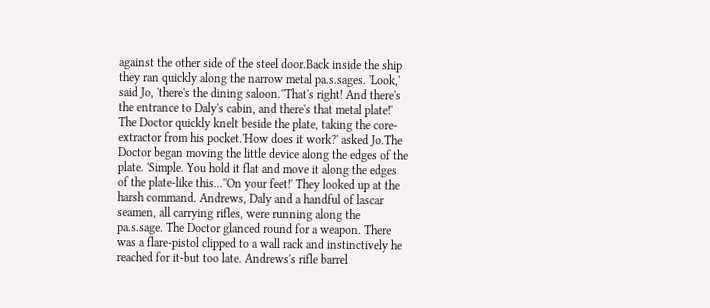against the other side of the steel door.Back inside the ship they ran quickly along the narrow metal pa.s.sages. 'Look,' said Jo, 'there's the dining saloon.''That's right! And there's the entrance to Daly's cabin, and there's that metal plate!' The Doctor quickly knelt beside the plate, taking the core-extractor from his pocket.'How does it work?' asked Jo.The Doctor began moving the little device along the edges of the plate. 'Simple. You hold it flat and move it along the edges of the plate-like this...''On your feet!' They looked up at the harsh command. Andrews, Daly and a handful of lascar seamen, all carrying rifles, were running along the pa.s.sage. The Doctor glanced round for a weapon. There was a flare-pistol clipped to a wall rack and instinctively he reached for it-but too late. Andrews's rifle barrel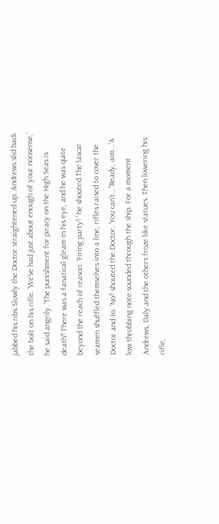jabbed his ribs.Slowly the Doctor straightened up. Andrews slid back the bolt on his rifle. 'We've had just about enough of your nonsense,' he said angrily. 'The punishment for piracy on the High Seas is death!' There was a fanatical gleam in his eye, and he was quite beyond the reach of reason. 'Firing party! ' he shouted.The lascar seamen shuffled themselves into a line, rifles raised to cover the Doctor and Jo. 'No!' shouted the Doctor. 'You can't...''Ready, aim...'A low throbbing note sounded through the ship. For a moment Andrews, Daly and the others froze like statues. Then lowering his rifle,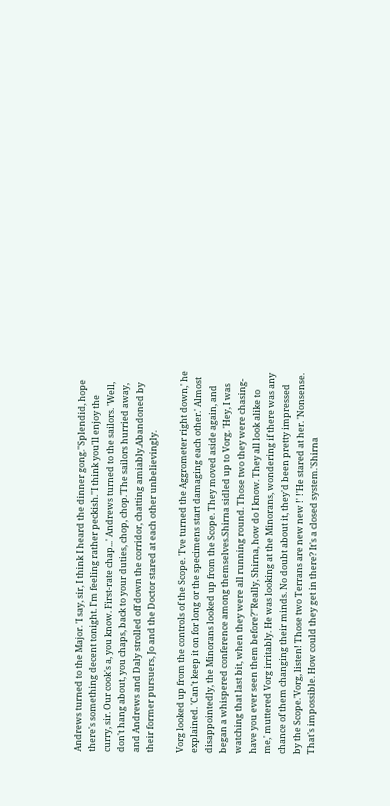Andrews turned to the Major. 'I say, sir, I think I heard the dinner gong.''Splendid, hope there's something decent tonight. I'm feeling rather peckish.''I think you'll enjoy the curry, sir. Our cook's a, you know. First-rate chap...' Andrews turned to the sailors. 'Well, don't hang about, you chaps, back to your duties, chop, chop.'The sailors hurried away, and Andrews and Daly strolled off down the corridor, chatting amiably.Abandoned by their former pursuers, Jo and the Doctor stared at each other unbelievingly.

Vorg looked up from the controls of the Scope. 'I've turned the Aggrometer right down,' he explained. 'Can't keep it on for long or the specimens start damaging each other.' Almost disappointedly, the Minorans looked up from the Scope. They moved aside again, and began a whispered conference among themselves.Shirna sidled up to Vorg. 'Hey, I was watching that last bit, when they were all running round. Those two they were chasing-have you ever seen them before?''Really, Shirna, how do I know. They all look alike to me,' muttered Vorg irritably. He was looking at the Minorans, wondering if there was any chance of them changing their minds. No doubt about it, they'd been pretty impressed by the Scope.'Vorg, listen! Those two Terrans are new new !' !'He stared at her. 'Nonsense. That's impossible. How could they get in there? It's a closed system.'Shirna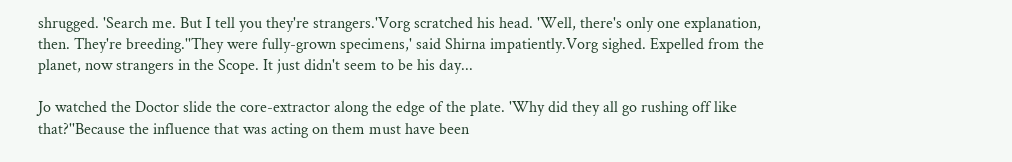shrugged. 'Search me. But I tell you they're strangers.'Vorg scratched his head. 'Well, there's only one explanation, then. They're breeding.''They were fully-grown specimens,' said Shirna impatiently.Vorg sighed. Expelled from the planet, now strangers in the Scope. It just didn't seem to be his day...

Jo watched the Doctor slide the core-extractor along the edge of the plate. 'Why did they all go rushing off like that?''Because the influence that was acting on them must have been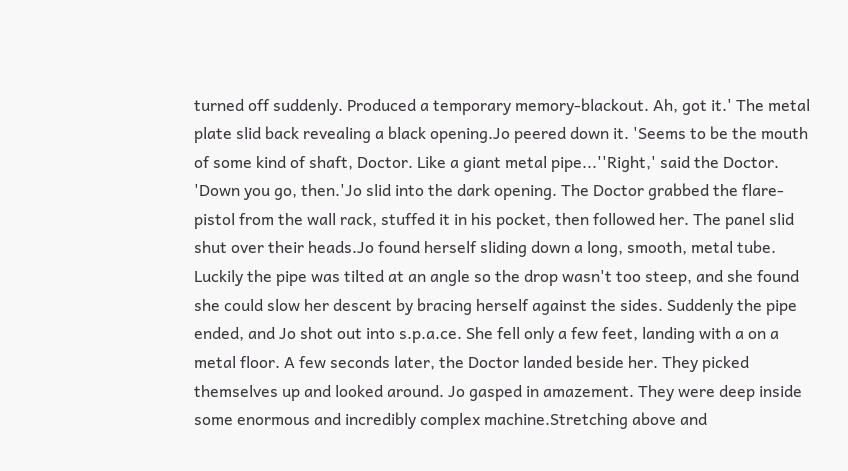turned off suddenly. Produced a temporary memory-blackout. Ah, got it.' The metal plate slid back revealing a black opening.Jo peered down it. 'Seems to be the mouth of some kind of shaft, Doctor. Like a giant metal pipe...''Right,' said the Doctor. 'Down you go, then.'Jo slid into the dark opening. The Doctor grabbed the flare-pistol from the wall rack, stuffed it in his pocket, then followed her. The panel slid shut over their heads.Jo found herself sliding down a long, smooth, metal tube. Luckily the pipe was tilted at an angle so the drop wasn't too steep, and she found she could slow her descent by bracing herself against the sides. Suddenly the pipe ended, and Jo shot out into s.p.a.ce. She fell only a few feet, landing with a on a metal floor. A few seconds later, the Doctor landed beside her. They picked themselves up and looked around. Jo gasped in amazement. They were deep inside some enormous and incredibly complex machine.Stretching above and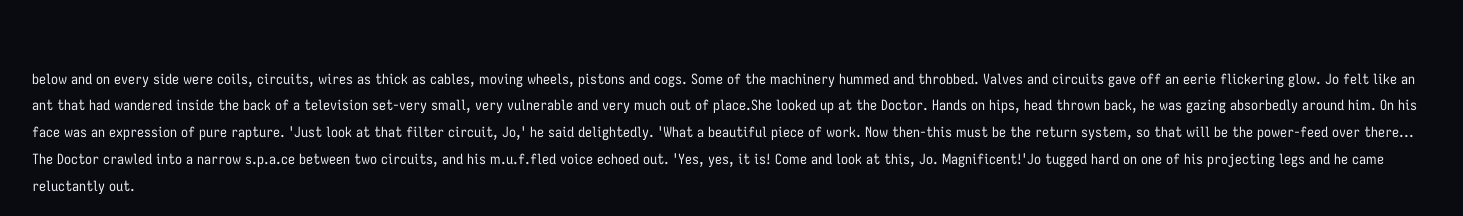below and on every side were coils, circuits, wires as thick as cables, moving wheels, pistons and cogs. Some of the machinery hummed and throbbed. Valves and circuits gave off an eerie flickering glow. Jo felt like an ant that had wandered inside the back of a television set-very small, very vulnerable and very much out of place.She looked up at the Doctor. Hands on hips, head thrown back, he was gazing absorbedly around him. On his face was an expression of pure rapture. 'Just look at that filter circuit, Jo,' he said delightedly. 'What a beautiful piece of work. Now then-this must be the return system, so that will be the power-feed over there... The Doctor crawled into a narrow s.p.a.ce between two circuits, and his m.u.f.fled voice echoed out. 'Yes, yes, it is! Come and look at this, Jo. Magnificent!'Jo tugged hard on one of his projecting legs and he came reluctantly out.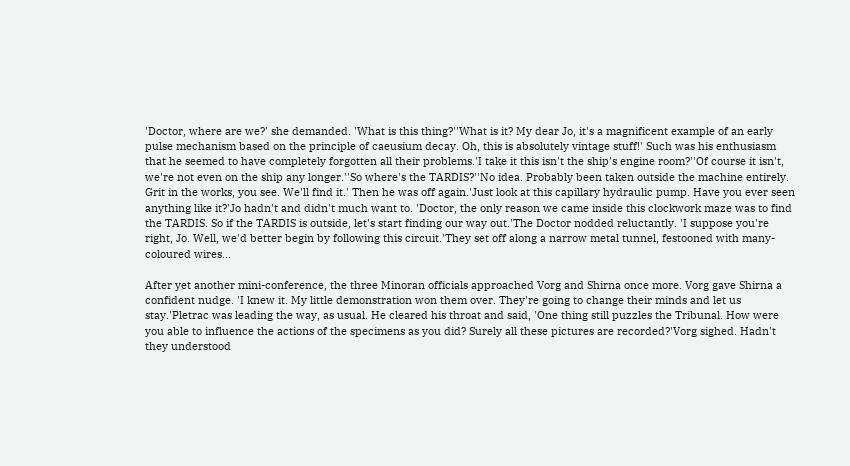'Doctor, where are we?' she demanded. 'What is this thing?''What is it? My dear Jo, it's a magnificent example of an early pulse mechanism based on the principle of caeusium decay. Oh, this is absolutely vintage stuff!' Such was his enthusiasm that he seemed to have completely forgotten all their problems.'I take it this isn't the ship's engine room?''Of course it isn't, we're not even on the ship any longer.''So where's the TARDIS?''No idea. Probably been taken outside the machine entirely. Grit in the works, you see. We'll find it.' Then he was off again.'Just look at this capillary hydraulic pump. Have you ever seen anything like it?'Jo hadn't and didn't much want to. 'Doctor, the only reason we came inside this clockwork maze was to find the TARDIS. So if the TARDIS is outside, let's start finding our way out.'The Doctor nodded reluctantly. 'I suppose you're right, Jo. Well, we'd better begin by following this circuit.'They set off along a narrow metal tunnel, festooned with many-coloured wires...

After yet another mini-conference, the three Minoran officials approached Vorg and Shirna once more. Vorg gave Shirna a confident nudge. 'I knew it. My little demonstration won them over. They're going to change their minds and let us stay.'Pletrac was leading the way, as usual. He cleared his throat and said, 'One thing still puzzles the Tribunal. How were you able to influence the actions of the specimens as you did? Surely all these pictures are recorded?'Vorg sighed. Hadn't they understood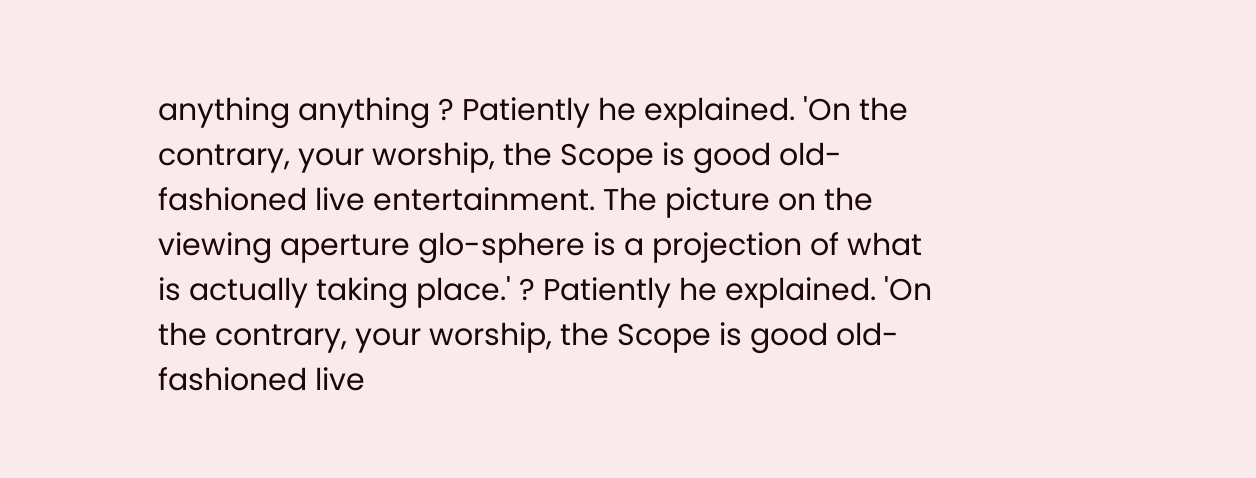anything anything ? Patiently he explained. 'On the contrary, your worship, the Scope is good old-fashioned live entertainment. The picture on the viewing aperture glo-sphere is a projection of what is actually taking place.' ? Patiently he explained. 'On the contrary, your worship, the Scope is good old-fashioned live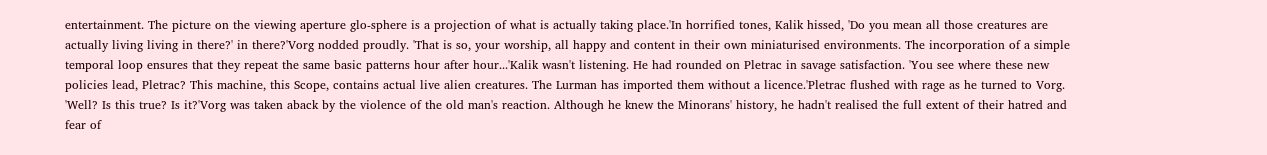entertainment. The picture on the viewing aperture glo-sphere is a projection of what is actually taking place.'In horrified tones, Kalik hissed, 'Do you mean all those creatures are actually living living in there?' in there?'Vorg nodded proudly. 'That is so, your worship, all happy and content in their own miniaturised environments. The incorporation of a simple temporal loop ensures that they repeat the same basic patterns hour after hour...'Kalik wasn't listening. He had rounded on Pletrac in savage satisfaction. 'You see where these new policies lead, Pletrac? This machine, this Scope, contains actual live alien creatures. The Lurman has imported them without a licence.'Pletrac flushed with rage as he turned to Vorg. 'Well? Is this true? Is it?'Vorg was taken aback by the violence of the old man's reaction. Although he knew the Minorans' history, he hadn't realised the full extent of their hatred and fear of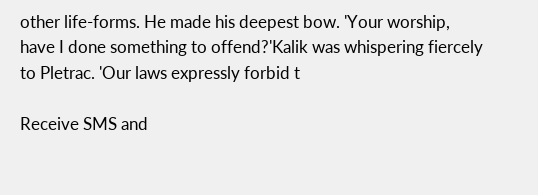other life-forms. He made his deepest bow. 'Your worship, have I done something to offend?'Kalik was whispering fiercely to Pletrac. 'Our laws expressly forbid t

Receive SMS and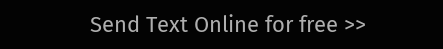Send Text Online for free >>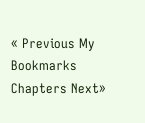« Previous My Bookmarks Chapters Next»